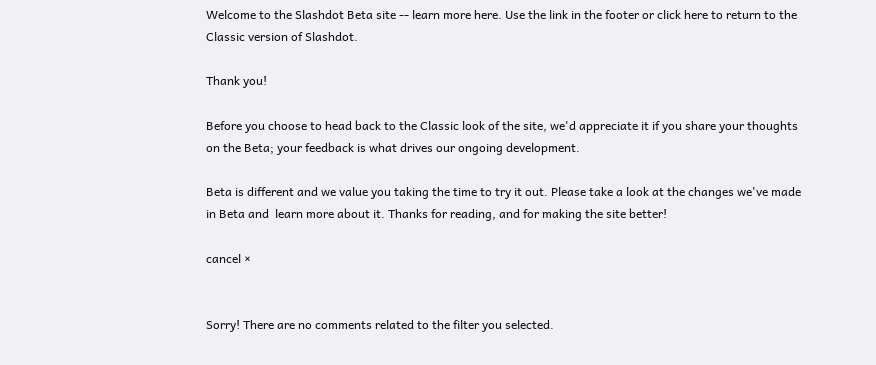Welcome to the Slashdot Beta site -- learn more here. Use the link in the footer or click here to return to the Classic version of Slashdot.

Thank you!

Before you choose to head back to the Classic look of the site, we'd appreciate it if you share your thoughts on the Beta; your feedback is what drives our ongoing development.

Beta is different and we value you taking the time to try it out. Please take a look at the changes we've made in Beta and  learn more about it. Thanks for reading, and for making the site better!

cancel ×


Sorry! There are no comments related to the filter you selected.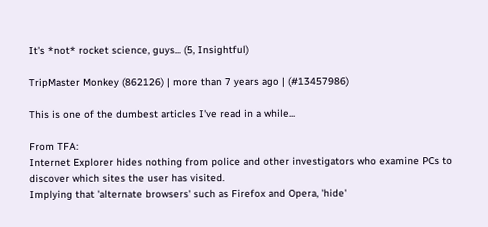It's *not* rocket science, guys... (5, Insightful)

TripMaster Monkey (862126) | more than 7 years ago | (#13457986)

This is one of the dumbest articles I've read in a while...

From TFA:
Internet Explorer hides nothing from police and other investigators who examine PCs to discover which sites the user has visited.
Implying that 'alternate browsers' such as Firefox and Opera, 'hide'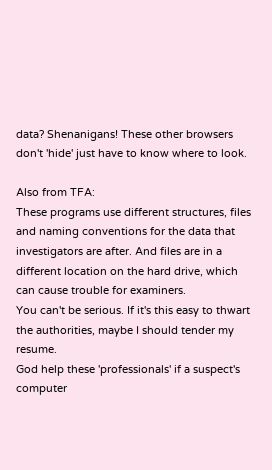data? Shenanigans! These other browsers don't 'hide' just have to know where to look.

Also from TFA:
These programs use different structures, files and naming conventions for the data that investigators are after. And files are in a different location on the hard drive, which can cause trouble for examiners.
You can't be serious. If it's this easy to thwart the authorities, maybe I should tender my resume.
God help these 'professionals' if a suspect's computer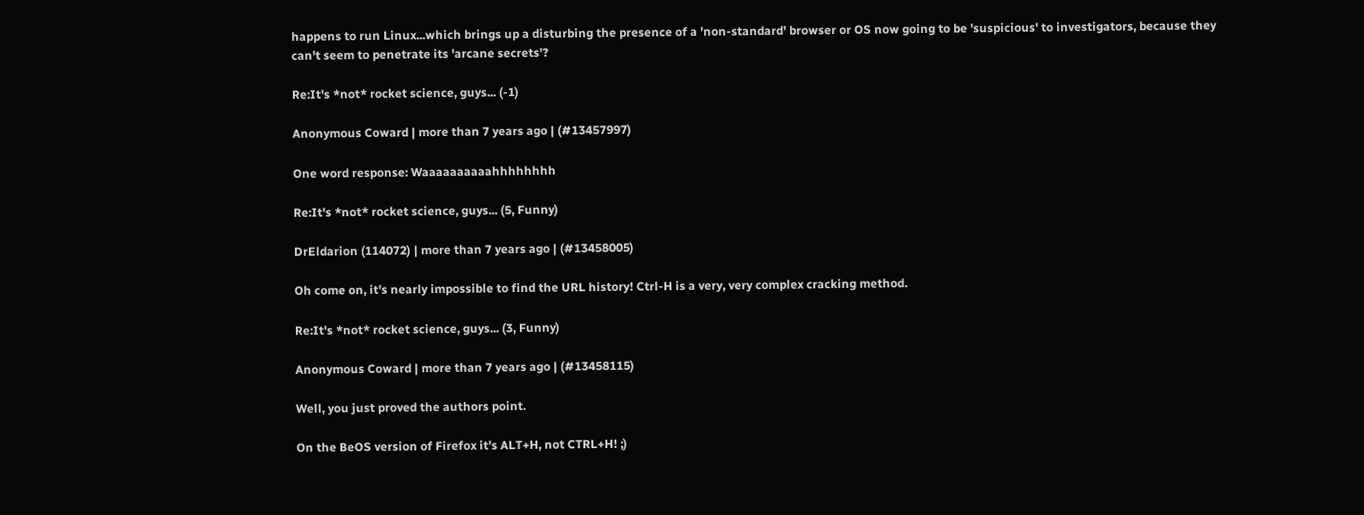happens to run Linux...which brings up a disturbing the presence of a 'non-standard' browser or OS now going to be 'suspicious' to investigators, because they can't seem to penetrate its 'arcane secrets'?

Re:It's *not* rocket science, guys... (-1)

Anonymous Coward | more than 7 years ago | (#13457997)

One word response: Waaaaaaaaaahhhhhhhh

Re:It's *not* rocket science, guys... (5, Funny)

DrEldarion (114072) | more than 7 years ago | (#13458005)

Oh come on, it's nearly impossible to find the URL history! Ctrl-H is a very, very complex cracking method.

Re:It's *not* rocket science, guys... (3, Funny)

Anonymous Coward | more than 7 years ago | (#13458115)

Well, you just proved the authors point.

On the BeOS version of Firefox it's ALT+H, not CTRL+H! ;)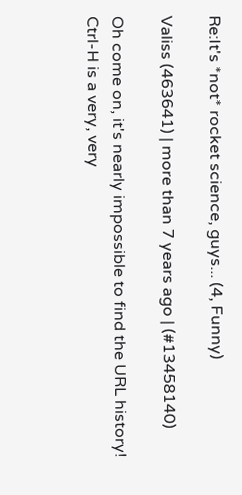Re:It's *not* rocket science, guys... (4, Funny)

Valiss (463641) | more than 7 years ago | (#13458140)

Oh come on, it's nearly impossible to find the URL history! Ctrl-H is a very, very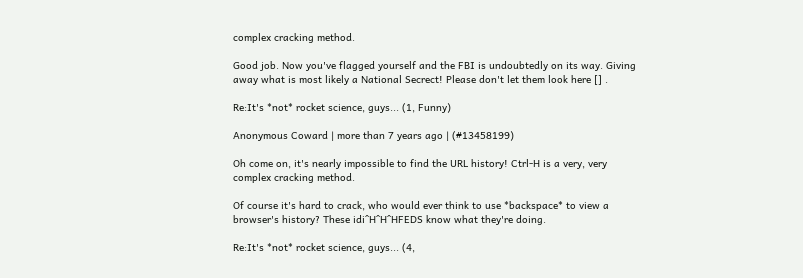complex cracking method.

Good job. Now you've flagged yourself and the FBI is undoubtedly on its way. Giving away what is most likely a National Secrect! Please don't let them look here [] .

Re:It's *not* rocket science, guys... (1, Funny)

Anonymous Coward | more than 7 years ago | (#13458199)

Oh come on, it's nearly impossible to find the URL history! Ctrl-H is a very, very complex cracking method.

Of course it's hard to crack, who would ever think to use *backspace* to view a browser's history? These idi^H^H^HFEDS know what they're doing.

Re:It's *not* rocket science, guys... (4,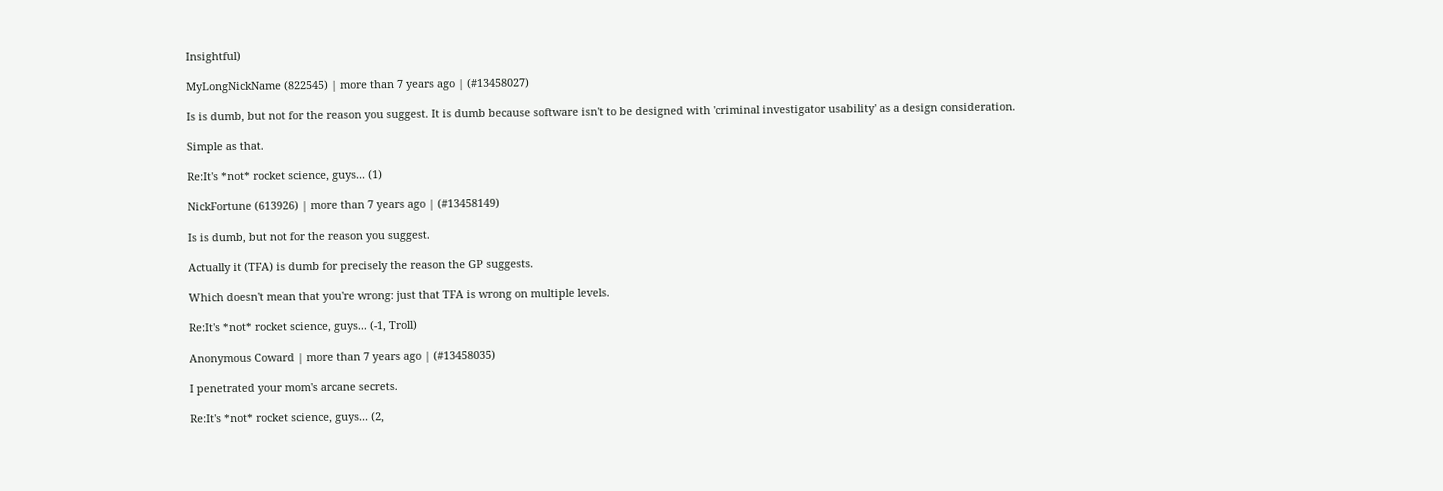Insightful)

MyLongNickName (822545) | more than 7 years ago | (#13458027)

Is is dumb, but not for the reason you suggest. It is dumb because software isn't to be designed with 'criminal investigator usability' as a design consideration.

Simple as that.

Re:It's *not* rocket science, guys... (1)

NickFortune (613926) | more than 7 years ago | (#13458149)

Is is dumb, but not for the reason you suggest.

Actually it (TFA) is dumb for precisely the reason the GP suggests.

Which doesn't mean that you're wrong: just that TFA is wrong on multiple levels.

Re:It's *not* rocket science, guys... (-1, Troll)

Anonymous Coward | more than 7 years ago | (#13458035)

I penetrated your mom's arcane secrets.

Re:It's *not* rocket science, guys... (2,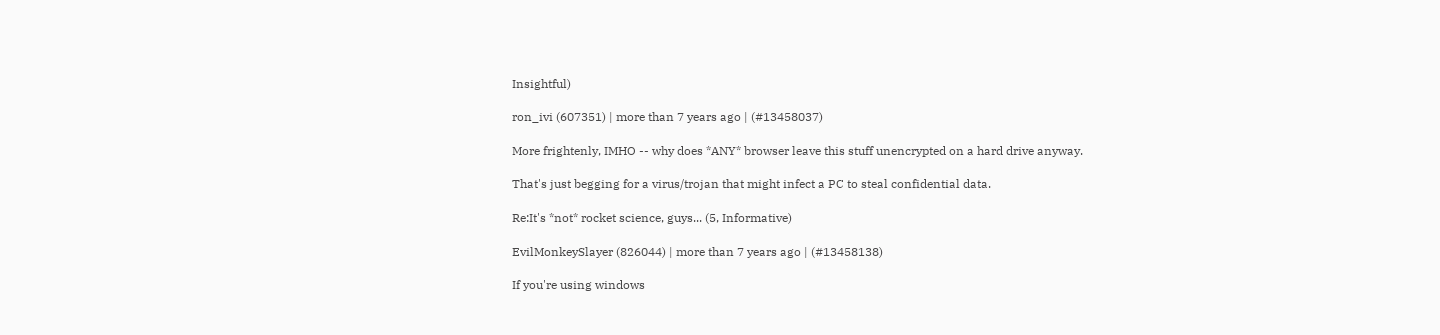Insightful)

ron_ivi (607351) | more than 7 years ago | (#13458037)

More frightenly, IMHO -- why does *ANY* browser leave this stuff unencrypted on a hard drive anyway.

That's just begging for a virus/trojan that might infect a PC to steal confidential data.

Re:It's *not* rocket science, guys... (5, Informative)

EvilMonkeySlayer (826044) | more than 7 years ago | (#13458138)

If you're using windows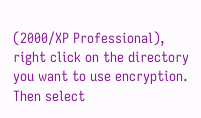(2000/XP Professional), right click on the directory you want to use encryption. Then select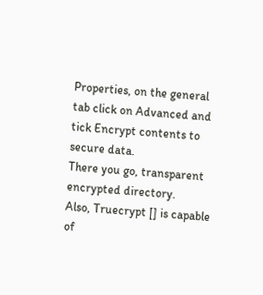Properties, on the general tab click on Advanced and tick Encrypt contents to secure data.
There you go, transparent encrypted directory.
Also, Truecrypt [] is capable of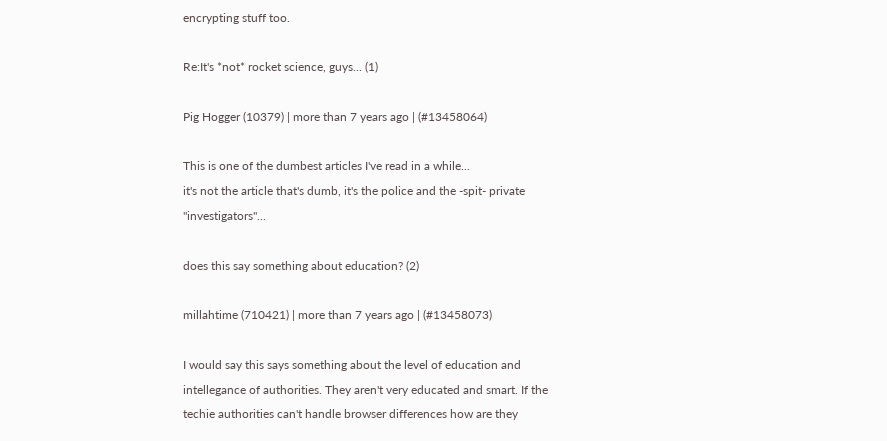encrypting stuff too.

Re:It's *not* rocket science, guys... (1)

Pig Hogger (10379) | more than 7 years ago | (#13458064)

This is one of the dumbest articles I've read in a while...
it's not the article that's dumb, it's the police and the -spit- private "investigators"...

does this say something about education? (2)

millahtime (710421) | more than 7 years ago | (#13458073)

I would say this says something about the level of education and intellegance of authorities. They aren't very educated and smart. If the techie authorities can't handle browser differences how are they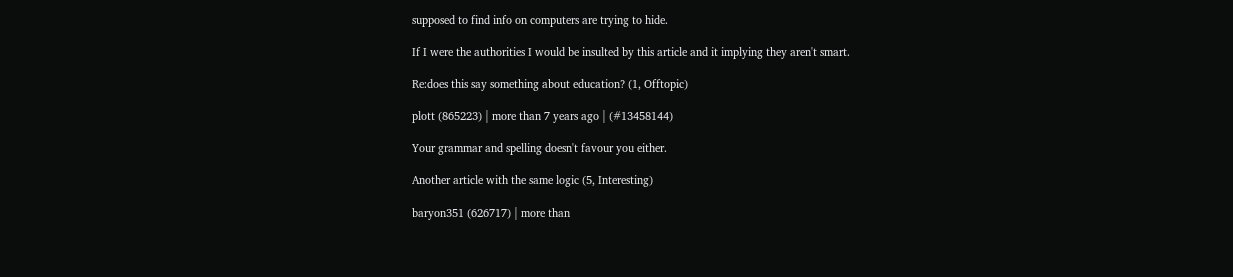supposed to find info on computers are trying to hide.

If I were the authorities I would be insulted by this article and it implying they aren't smart.

Re:does this say something about education? (1, Offtopic)

plott (865223) | more than 7 years ago | (#13458144)

Your grammar and spelling doesn't favour you either.

Another article with the same logic (5, Interesting)

baryon351 (626717) | more than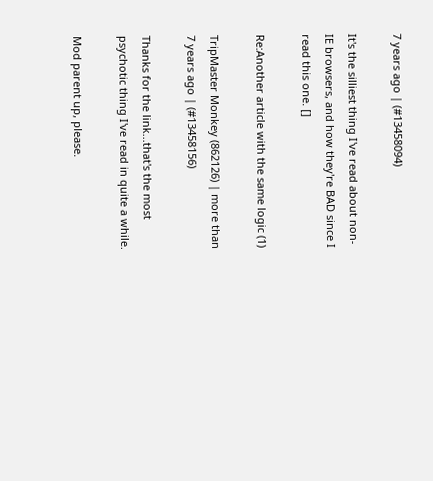7 years ago | (#13458094)

It's the silliest thing I've read about non-IE browsers, and how they're BAD since I read this one. []

Re:Another article with the same logic (1)

TripMaster Monkey (862126) | more than 7 years ago | (#13458156)

Thanks for the link...that's the most psychotic thing I've read in quite a while.

Mod parent up, please.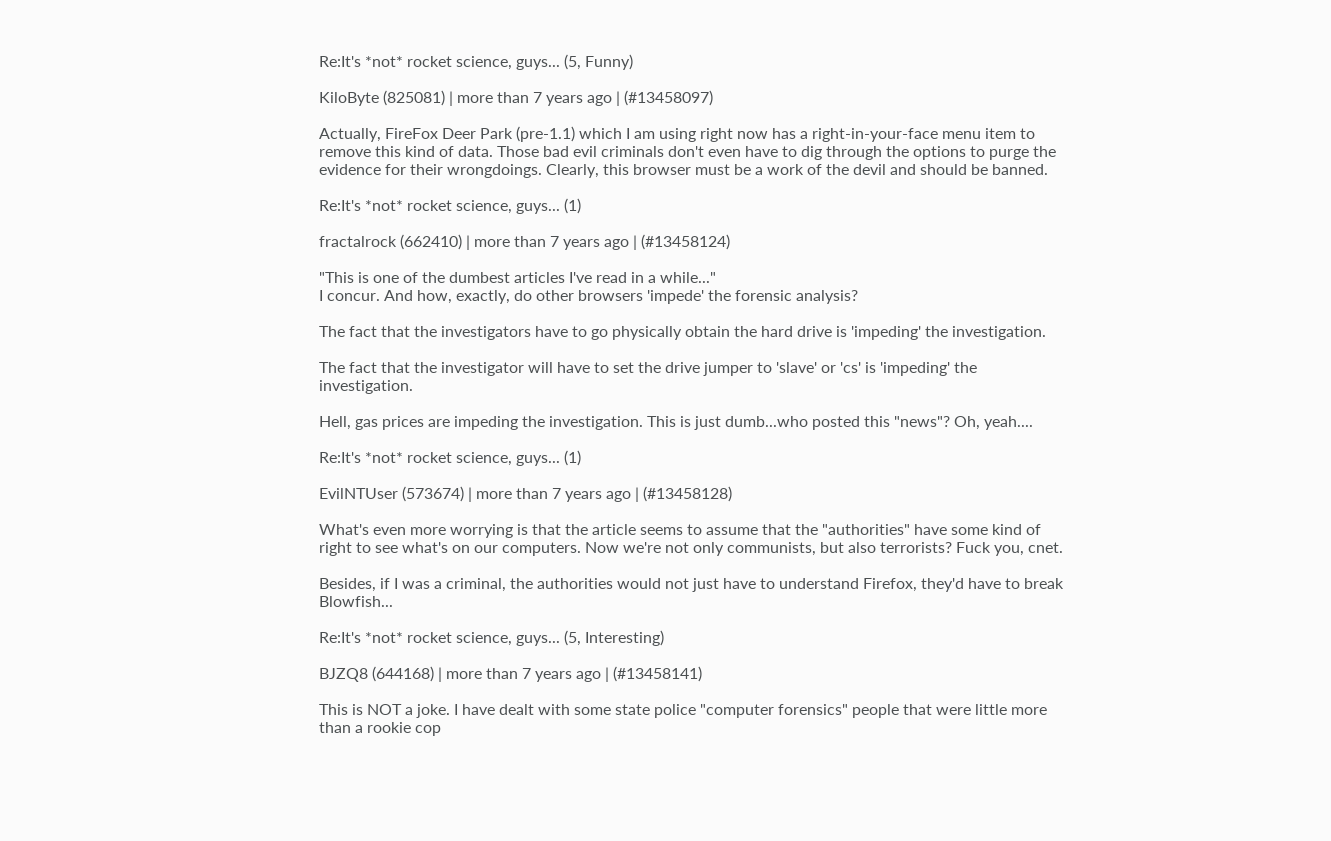Re:It's *not* rocket science, guys... (5, Funny)

KiloByte (825081) | more than 7 years ago | (#13458097)

Actually, FireFox Deer Park (pre-1.1) which I am using right now has a right-in-your-face menu item to remove this kind of data. Those bad evil criminals don't even have to dig through the options to purge the evidence for their wrongdoings. Clearly, this browser must be a work of the devil and should be banned.

Re:It's *not* rocket science, guys... (1)

fractalrock (662410) | more than 7 years ago | (#13458124)

"This is one of the dumbest articles I've read in a while..."
I concur. And how, exactly, do other browsers 'impede' the forensic analysis?

The fact that the investigators have to go physically obtain the hard drive is 'impeding' the investigation.

The fact that the investigator will have to set the drive jumper to 'slave' or 'cs' is 'impeding' the investigation.

Hell, gas prices are impeding the investigation. This is just dumb...who posted this "news"? Oh, yeah....

Re:It's *not* rocket science, guys... (1)

EvilNTUser (573674) | more than 7 years ago | (#13458128)

What's even more worrying is that the article seems to assume that the "authorities" have some kind of right to see what's on our computers. Now we're not only communists, but also terrorists? Fuck you, cnet.

Besides, if I was a criminal, the authorities would not just have to understand Firefox, they'd have to break Blowfish...

Re:It's *not* rocket science, guys... (5, Interesting)

BJZQ8 (644168) | more than 7 years ago | (#13458141)

This is NOT a joke. I have dealt with some state police "computer forensics" people that were little more than a rookie cop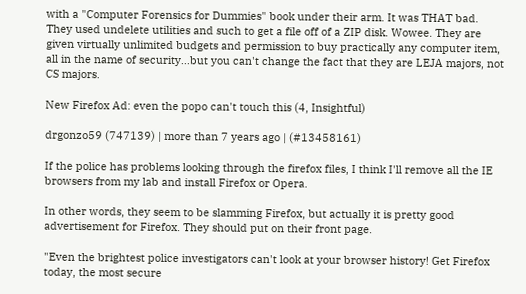with a "Computer Forensics for Dummies" book under their arm. It was THAT bad. They used undelete utilities and such to get a file off of a ZIP disk. Wowee. They are given virtually unlimited budgets and permission to buy practically any computer item, all in the name of security...but you can't change the fact that they are LEJA majors, not CS majors.

New Firefox Ad: even the popo can't touch this (4, Insightful)

drgonzo59 (747139) | more than 7 years ago | (#13458161)

If the police has problems looking through the firefox files, I think I'll remove all the IE browsers from my lab and install Firefox or Opera.

In other words, they seem to be slamming Firefox, but actually it is pretty good advertisement for Firefox. They should put on their front page.

"Even the brightest police investigators can't look at your browser history! Get Firefox today, the most secure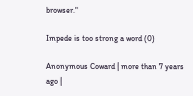browser."

Impede is too strong a word (0)

Anonymous Coward | more than 7 years ago |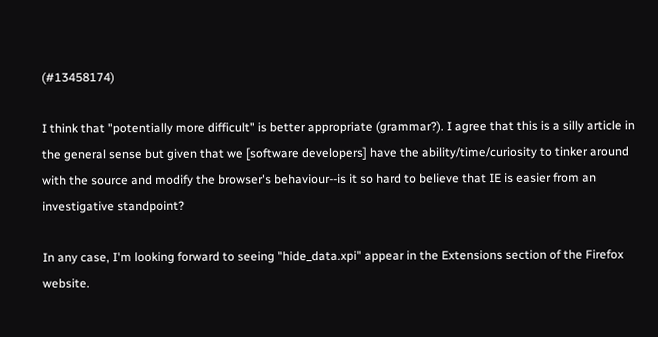(#13458174)

I think that "potentially more difficult" is better appropriate (grammar?). I agree that this is a silly article in the general sense but given that we [software developers] have the ability/time/curiosity to tinker around with the source and modify the browser's behaviour--is it so hard to believe that IE is easier from an investigative standpoint?

In any case, I'm looking forward to seeing "hide_data.xpi" appear in the Extensions section of the Firefox website.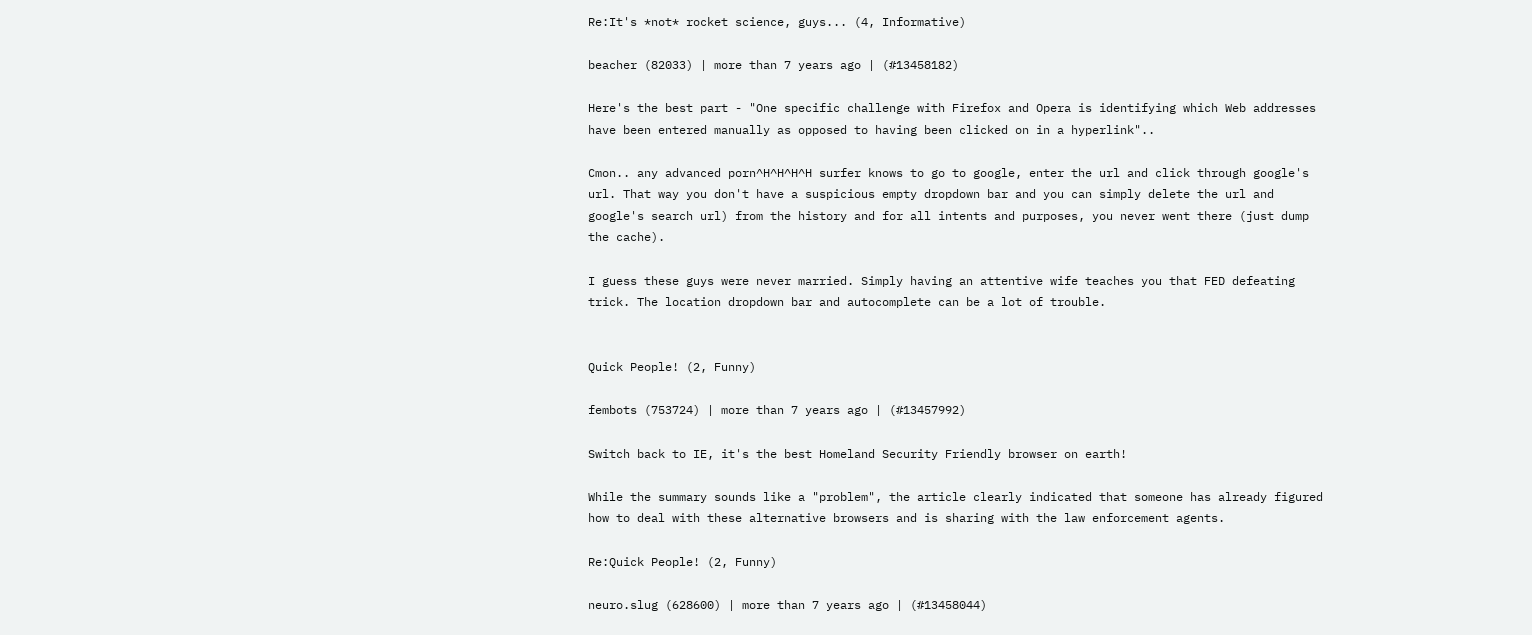Re:It's *not* rocket science, guys... (4, Informative)

beacher (82033) | more than 7 years ago | (#13458182)

Here's the best part - "One specific challenge with Firefox and Opera is identifying which Web addresses have been entered manually as opposed to having been clicked on in a hyperlink"..

Cmon.. any advanced porn^H^H^H^H surfer knows to go to google, enter the url and click through google's url. That way you don't have a suspicious empty dropdown bar and you can simply delete the url and google's search url) from the history and for all intents and purposes, you never went there (just dump the cache).

I guess these guys were never married. Simply having an attentive wife teaches you that FED defeating trick. The location dropdown bar and autocomplete can be a lot of trouble.


Quick People! (2, Funny)

fembots (753724) | more than 7 years ago | (#13457992)

Switch back to IE, it's the best Homeland Security Friendly browser on earth!

While the summary sounds like a "problem", the article clearly indicated that someone has already figured how to deal with these alternative browsers and is sharing with the law enforcement agents.

Re:Quick People! (2, Funny)

neuro.slug (628600) | more than 7 years ago | (#13458044)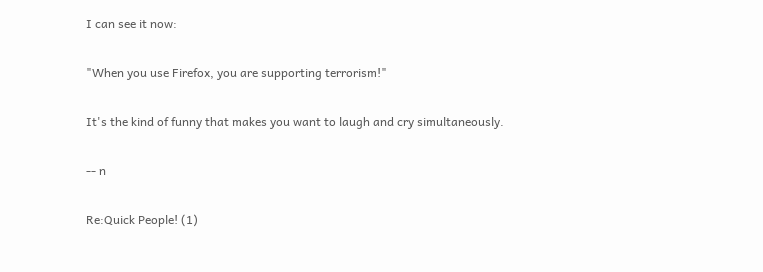I can see it now:

"When you use Firefox, you are supporting terrorism!"

It's the kind of funny that makes you want to laugh and cry simultaneously.

-- n

Re:Quick People! (1)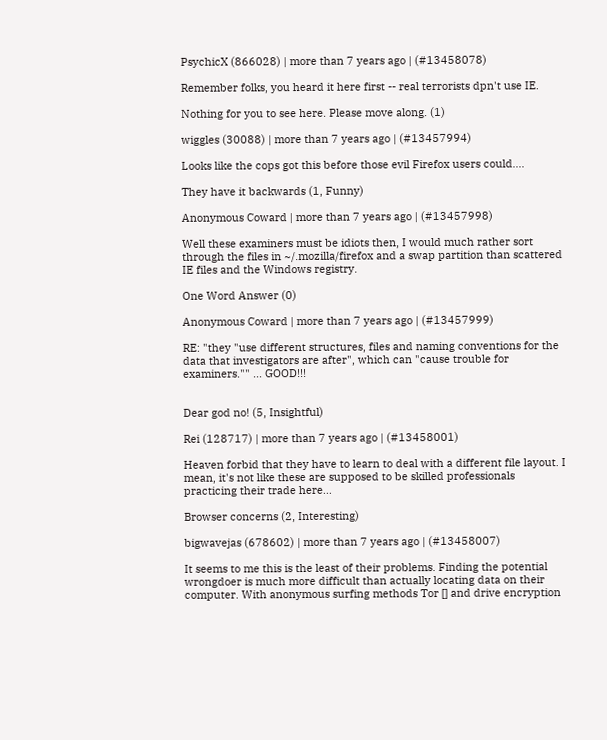PsychicX (866028) | more than 7 years ago | (#13458078)

Remember folks, you heard it here first -- real terrorists dpn't use IE.

Nothing for you to see here. Please move along. (1)

wiggles (30088) | more than 7 years ago | (#13457994)

Looks like the cops got this before those evil Firefox users could....

They have it backwards (1, Funny)

Anonymous Coward | more than 7 years ago | (#13457998)

Well these examiners must be idiots then, I would much rather sort through the files in ~/.mozilla/firefox and a swap partition than scattered IE files and the Windows registry.

One Word Answer (0)

Anonymous Coward | more than 7 years ago | (#13457999)

RE: "they "use different structures, files and naming conventions for the data that investigators are after", which can "cause trouble for examiners."" ... GOOD!!!


Dear god no! (5, Insightful)

Rei (128717) | more than 7 years ago | (#13458001)

Heaven forbid that they have to learn to deal with a different file layout. I mean, it's not like these are supposed to be skilled professionals practicing their trade here...

Browser concerns (2, Interesting)

bigwavejas (678602) | more than 7 years ago | (#13458007)

It seems to me this is the least of their problems. Finding the potential wrongdoer is much more difficult than actually locating data on their computer. With anonymous surfing methods Tor [] and drive encryption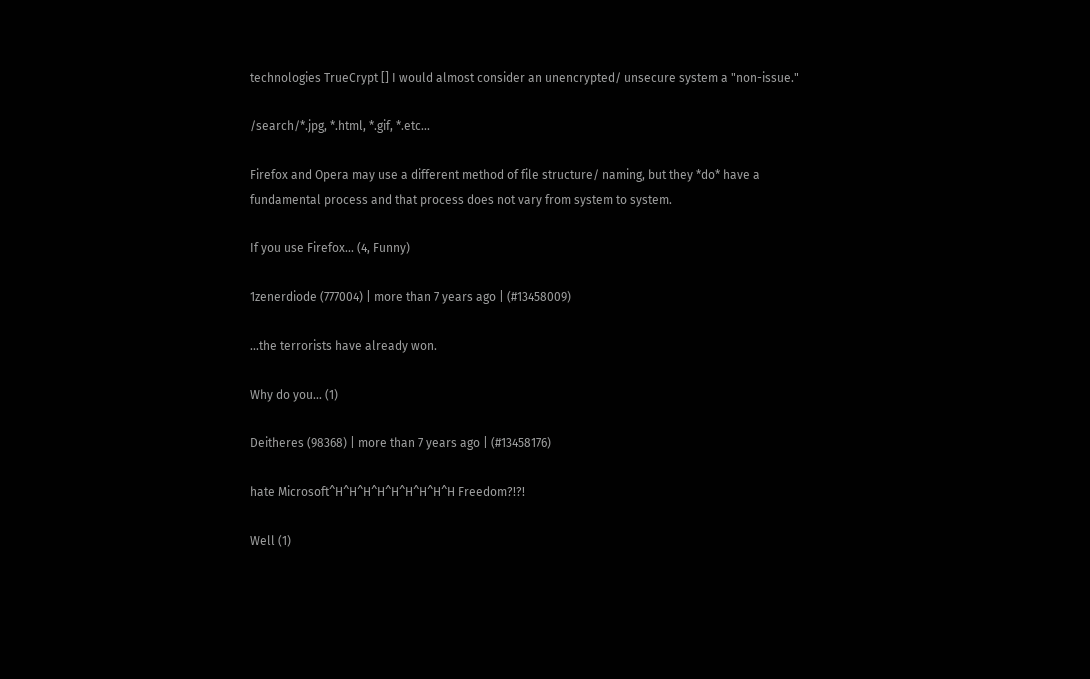technologies TrueCrypt [] I would almost consider an unencrypted/ unsecure system a "non-issue."

/search/*.jpg, *.html, *.gif, *.etc...

Firefox and Opera may use a different method of file structure/ naming, but they *do* have a fundamental process and that process does not vary from system to system.

If you use Firefox... (4, Funny)

1zenerdiode (777004) | more than 7 years ago | (#13458009)

...the terrorists have already won.

Why do you... (1)

Deitheres (98368) | more than 7 years ago | (#13458176)

hate Microsoft^H^H^H^H^H^H^H^H^H Freedom?!?!

Well (1)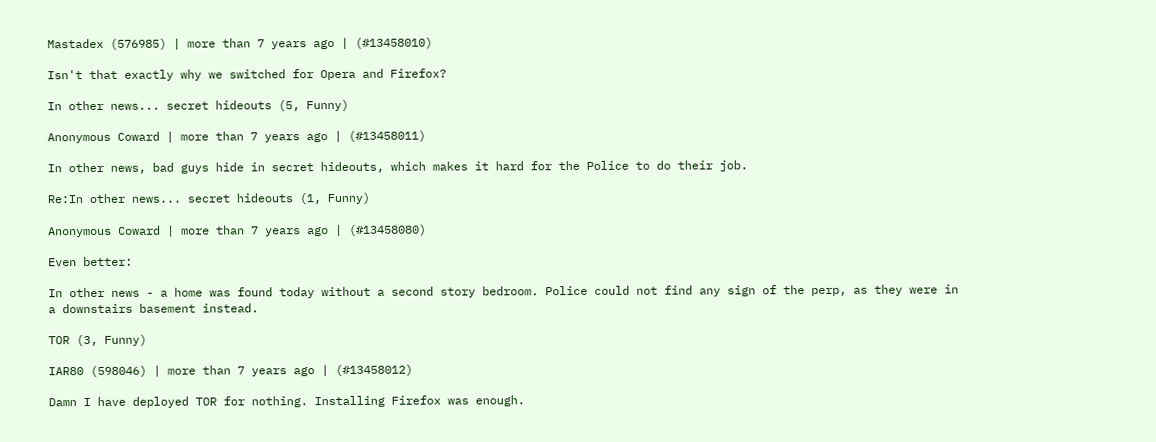Mastadex (576985) | more than 7 years ago | (#13458010)

Isn't that exactly why we switched for Opera and Firefox?

In other news... secret hideouts (5, Funny)

Anonymous Coward | more than 7 years ago | (#13458011)

In other news, bad guys hide in secret hideouts, which makes it hard for the Police to do their job.

Re:In other news... secret hideouts (1, Funny)

Anonymous Coward | more than 7 years ago | (#13458080)

Even better:

In other news - a home was found today without a second story bedroom. Police could not find any sign of the perp, as they were in a downstairs basement instead.

TOR (3, Funny)

IAR80 (598046) | more than 7 years ago | (#13458012)

Damn I have deployed TOR for nothing. Installing Firefox was enough.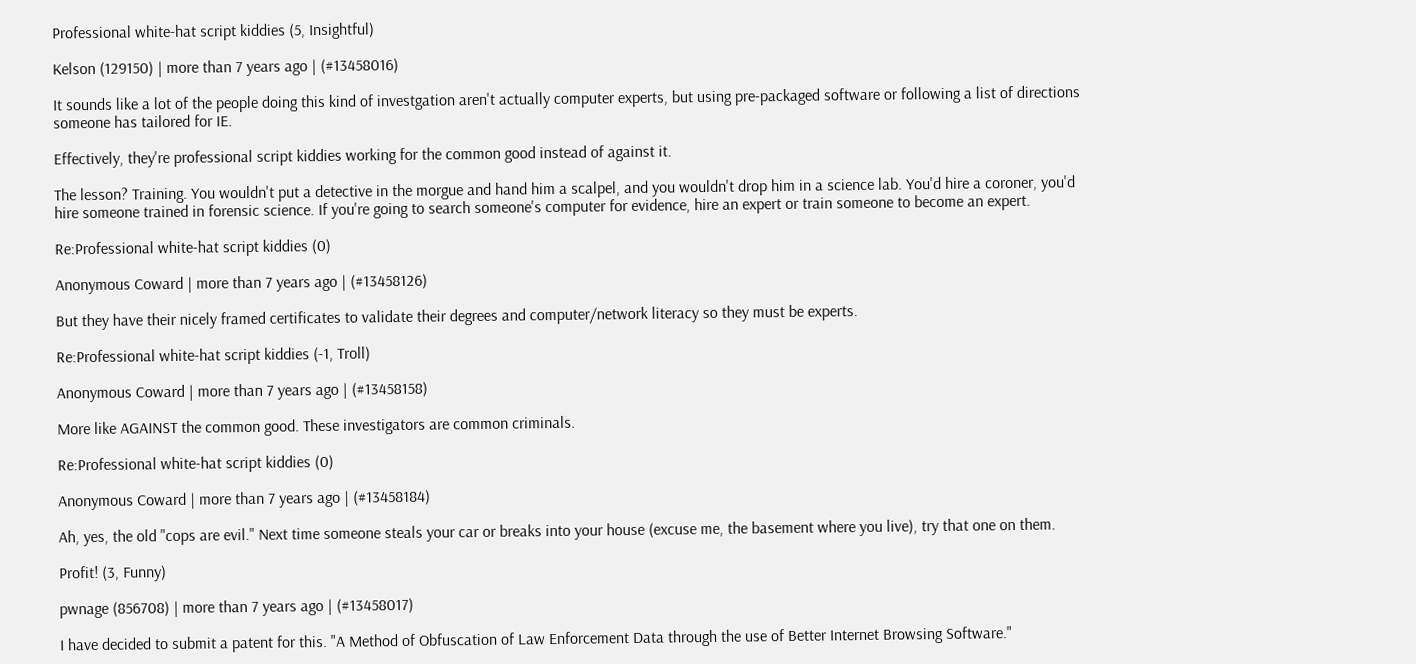Professional white-hat script kiddies (5, Insightful)

Kelson (129150) | more than 7 years ago | (#13458016)

It sounds like a lot of the people doing this kind of investgation aren't actually computer experts, but using pre-packaged software or following a list of directions someone has tailored for IE.

Effectively, they're professional script kiddies working for the common good instead of against it.

The lesson? Training. You wouldn't put a detective in the morgue and hand him a scalpel, and you wouldn't drop him in a science lab. You'd hire a coroner, you'd hire someone trained in forensic science. If you're going to search someone's computer for evidence, hire an expert or train someone to become an expert.

Re:Professional white-hat script kiddies (0)

Anonymous Coward | more than 7 years ago | (#13458126)

But they have their nicely framed certificates to validate their degrees and computer/network literacy so they must be experts.

Re:Professional white-hat script kiddies (-1, Troll)

Anonymous Coward | more than 7 years ago | (#13458158)

More like AGAINST the common good. These investigators are common criminals.

Re:Professional white-hat script kiddies (0)

Anonymous Coward | more than 7 years ago | (#13458184)

Ah, yes, the old "cops are evil." Next time someone steals your car or breaks into your house (excuse me, the basement where you live), try that one on them.

Profit! (3, Funny)

pwnage (856708) | more than 7 years ago | (#13458017)

I have decided to submit a patent for this. "A Method of Obfuscation of Law Enforcement Data through the use of Better Internet Browsing Software."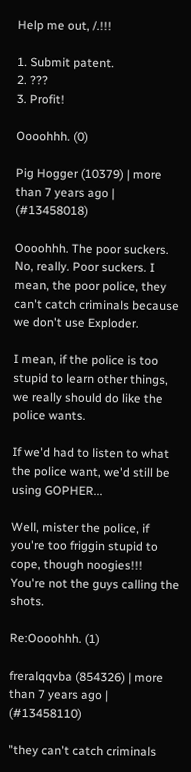Help me out, /.!!!

1. Submit patent.
2. ???
3. Profit!

Oooohhh. (0)

Pig Hogger (10379) | more than 7 years ago | (#13458018)

Oooohhh. The poor suckers. No, really. Poor suckers. I mean, the poor police, they can't catch criminals because we don't use Exploder.

I mean, if the police is too stupid to learn other things, we really should do like the police wants.

If we'd had to listen to what the police want, we'd still be using GOPHER...

Well, mister the police, if you're too friggin stupid to cope, though noogies!!! You're not the guys calling the shots.

Re:Oooohhh. (1)

freralqqvba (854326) | more than 7 years ago | (#13458110)

"they can't catch criminals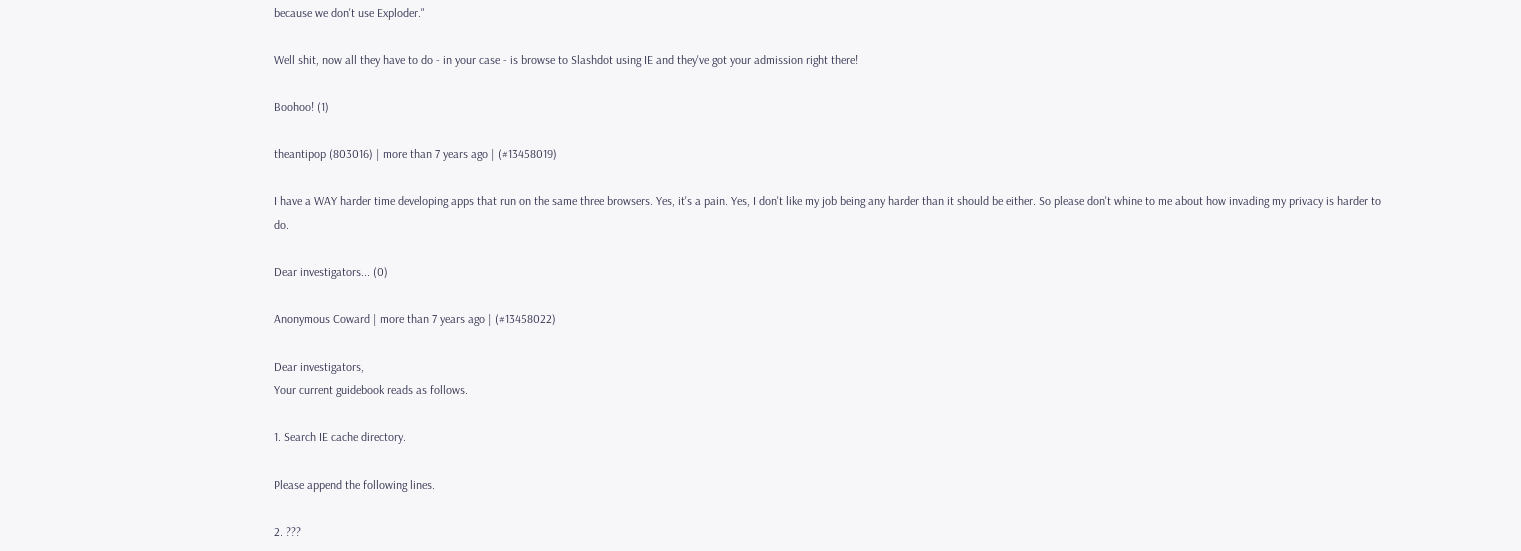because we don't use Exploder."

Well shit, now all they have to do - in your case - is browse to Slashdot using IE and they've got your admission right there!

Boohoo! (1)

theantipop (803016) | more than 7 years ago | (#13458019)

I have a WAY harder time developing apps that run on the same three browsers. Yes, it's a pain. Yes, I don't like my job being any harder than it should be either. So please don't whine to me about how invading my privacy is harder to do.

Dear investigators... (0)

Anonymous Coward | more than 7 years ago | (#13458022)

Dear investigators,
Your current guidebook reads as follows.

1. Search IE cache directory.

Please append the following lines.

2. ???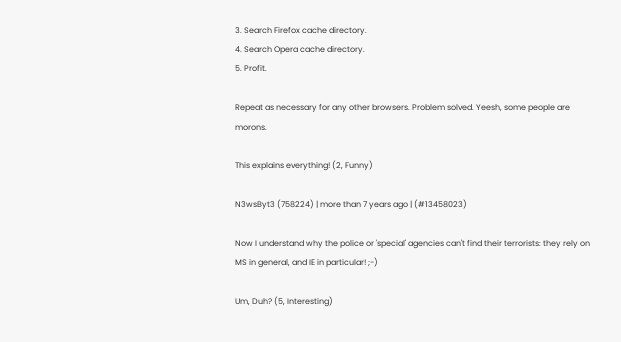3. Search Firefox cache directory.
4. Search Opera cache directory.
5. Profit.

Repeat as necessary for any other browsers. Problem solved. Yeesh, some people are morons.

This explains everything! (2, Funny)

N3wsByt3 (758224) | more than 7 years ago | (#13458023)

Now I understand why the police or 'special' agencies can't find their terrorists: they rely on MS in general, and IE in particular! ;-)

Um, Duh? (5, Interesting)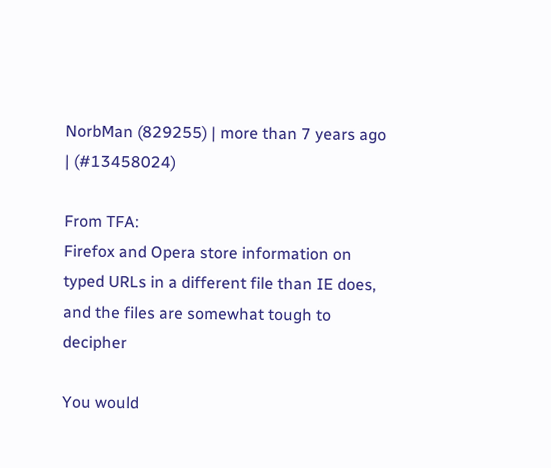NorbMan (829255) | more than 7 years ago | (#13458024)

From TFA:
Firefox and Opera store information on typed URLs in a different file than IE does, and the files are somewhat tough to decipher

You would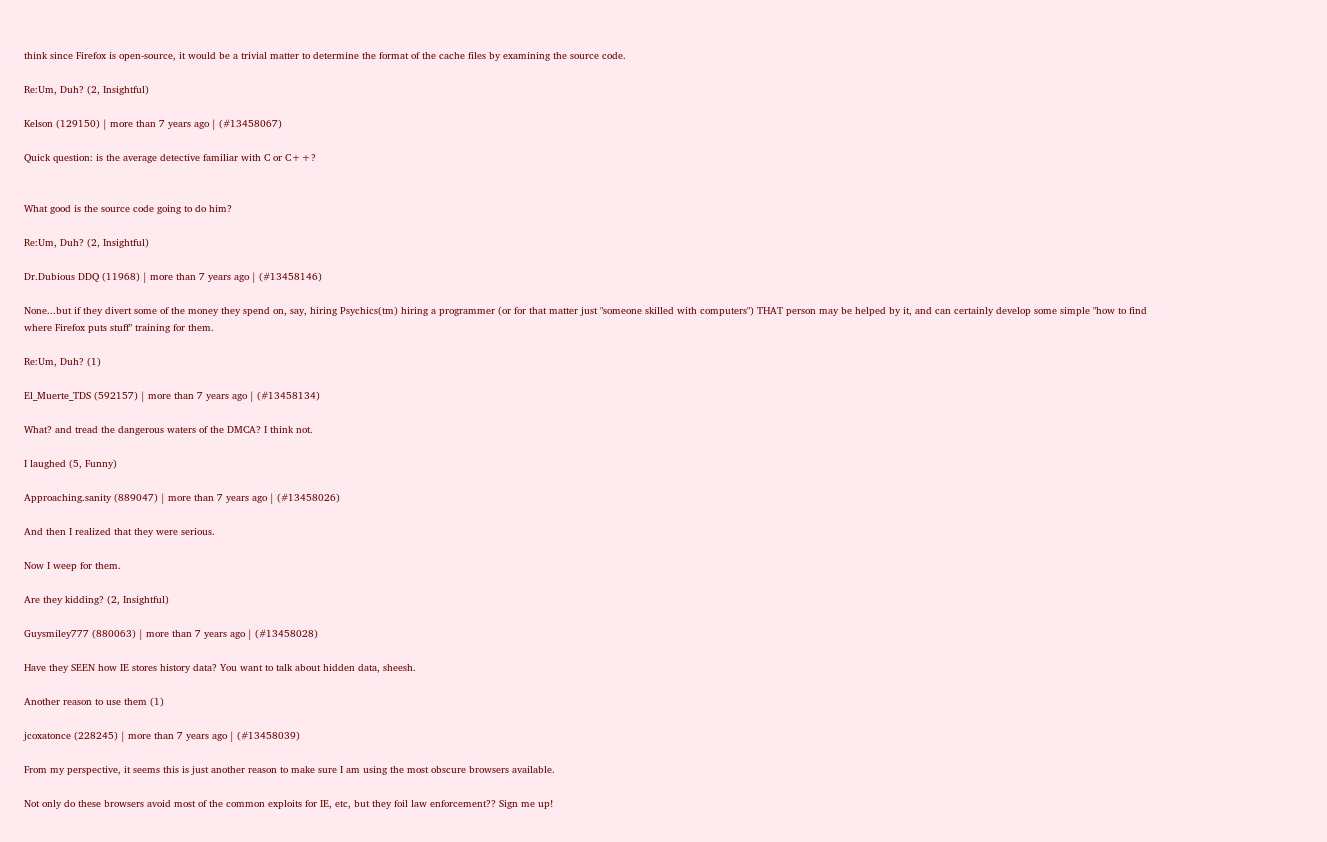think since Firefox is open-source, it would be a trivial matter to determine the format of the cache files by examining the source code.

Re:Um, Duh? (2, Insightful)

Kelson (129150) | more than 7 years ago | (#13458067)

Quick question: is the average detective familiar with C or C++?


What good is the source code going to do him?

Re:Um, Duh? (2, Insightful)

Dr.Dubious DDQ (11968) | more than 7 years ago | (#13458146)

None...but if they divert some of the money they spend on, say, hiring Psychics(tm) hiring a programmer (or for that matter just "someone skilled with computers") THAT person may be helped by it, and can certainly develop some simple "how to find where Firefox puts stuff" training for them.

Re:Um, Duh? (1)

El_Muerte_TDS (592157) | more than 7 years ago | (#13458134)

What? and tread the dangerous waters of the DMCA? I think not.

I laughed (5, Funny)

Approaching.sanity (889047) | more than 7 years ago | (#13458026)

And then I realized that they were serious.

Now I weep for them.

Are they kidding? (2, Insightful)

Guysmiley777 (880063) | more than 7 years ago | (#13458028)

Have they SEEN how IE stores history data? You want to talk about hidden data, sheesh.

Another reason to use them (1)

jcoxatonce (228245) | more than 7 years ago | (#13458039)

From my perspective, it seems this is just another reason to make sure I am using the most obscure browsers available.

Not only do these browsers avoid most of the common exploits for IE, etc, but they foil law enforcement?? Sign me up!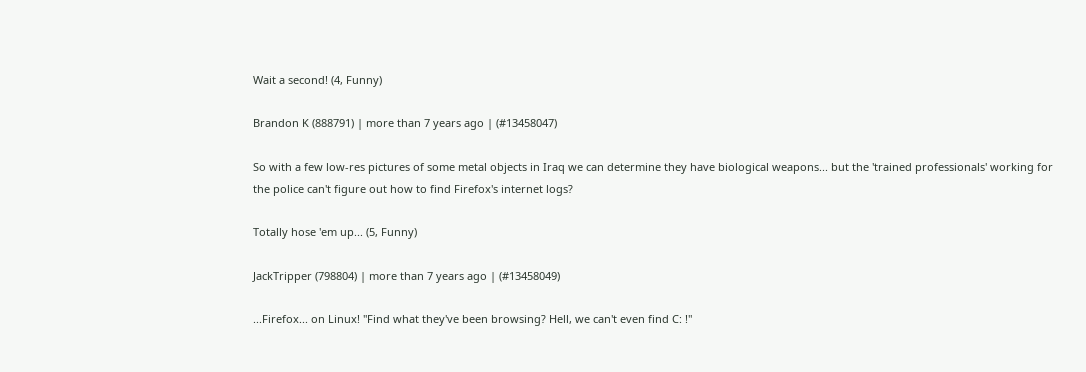Wait a second! (4, Funny)

Brandon K (888791) | more than 7 years ago | (#13458047)

So with a few low-res pictures of some metal objects in Iraq we can determine they have biological weapons... but the 'trained professionals' working for the police can't figure out how to find Firefox's internet logs?

Totally hose 'em up... (5, Funny)

JackTripper (798804) | more than 7 years ago | (#13458049)

...Firefox... on Linux! "Find what they've been browsing? Hell, we can't even find C: !"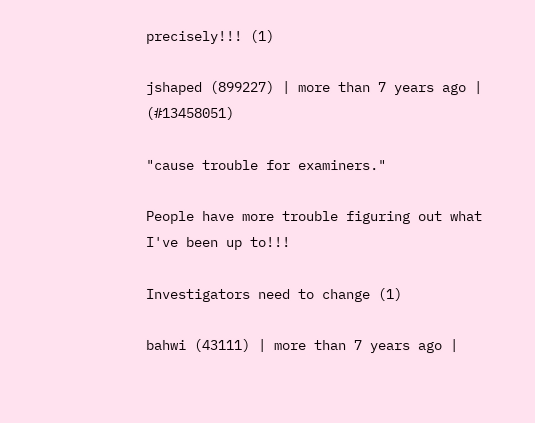precisely!!! (1)

jshaped (899227) | more than 7 years ago | (#13458051)

"cause trouble for examiners."

People have more trouble figuring out what I've been up to!!!

Investigators need to change (1)

bahwi (43111) | more than 7 years ago |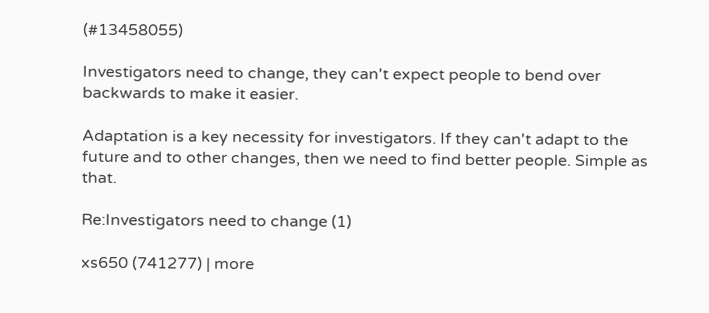(#13458055)

Investigators need to change, they can't expect people to bend over backwards to make it easier.

Adaptation is a key necessity for investigators. If they can't adapt to the future and to other changes, then we need to find better people. Simple as that.

Re:Investigators need to change (1)

xs650 (741277) | more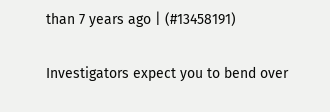than 7 years ago | (#13458191)

Investigators expect you to bend over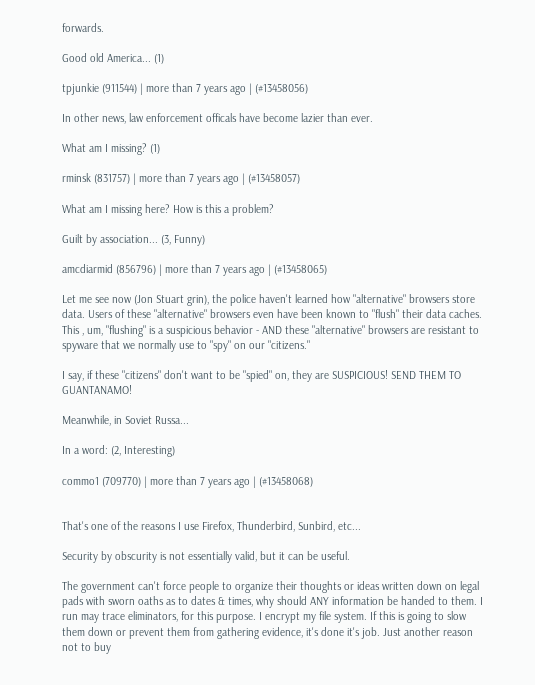forwards.

Good old America... (1)

tpjunkie (911544) | more than 7 years ago | (#13458056)

In other news, law enforcement officals have become lazier than ever.

What am I missing? (1)

rminsk (831757) | more than 7 years ago | (#13458057)

What am I missing here? How is this a problem?

Guilt by association... (3, Funny)

amcdiarmid (856796) | more than 7 years ago | (#13458065)

Let me see now (Jon Stuart grin), the police haven't learned how "alternative" browsers store data. Users of these "alternative" browsers even have been known to "flush" their data caches. This , um, "flushing" is a suspicious behavior - AND these "alternative" browsers are resistant to spyware that we normally use to "spy" on our "citizens."

I say, if these "citizens" don't want to be "spied" on, they are SUSPICIOUS! SEND THEM TO GUANTANAMO!

Meanwhile, in Soviet Russa...

In a word: (2, Interesting)

commo1 (709770) | more than 7 years ago | (#13458068)


That's one of the reasons I use Firefox, Thunderbird, Sunbird, etc...

Security by obscurity is not essentially valid, but it can be useful.

The government can't force people to organize their thoughts or ideas written down on legal pads with sworn oaths as to dates & times, why should ANY information be handed to them. I run may trace eliminators, for this purpose. I encrypt my file system. If this is going to slow them down or prevent them from gathering evidence, it's done it's job. Just another reason not to buy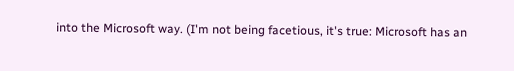into the Microsoft way. (I'm not being facetious, it's true: Microsoft has an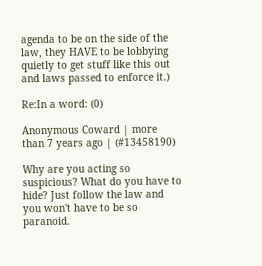agenda to be on the side of the law, they HAVE to be lobbying quietly to get stuff like this out and laws passed to enforce it.)

Re:In a word: (0)

Anonymous Coward | more than 7 years ago | (#13458190)

Why are you acting so suspicious? What do you have to hide? Just follow the law and you won't have to be so paranoid.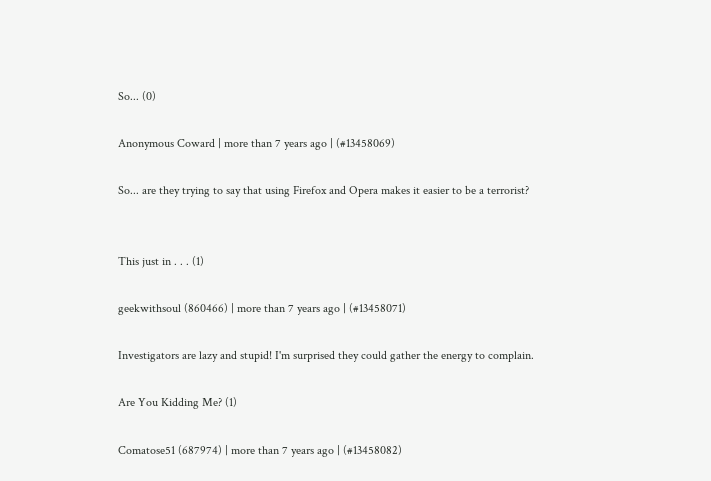So... (0)

Anonymous Coward | more than 7 years ago | (#13458069)

So... are they trying to say that using Firefox and Opera makes it easier to be a terrorist?


This just in . . . (1)

geekwithsoul (860466) | more than 7 years ago | (#13458071)

Investigators are lazy and stupid! I'm surprised they could gather the energy to complain.

Are You Kidding Me? (1)

Comatose51 (687974) | more than 7 years ago | (#13458082)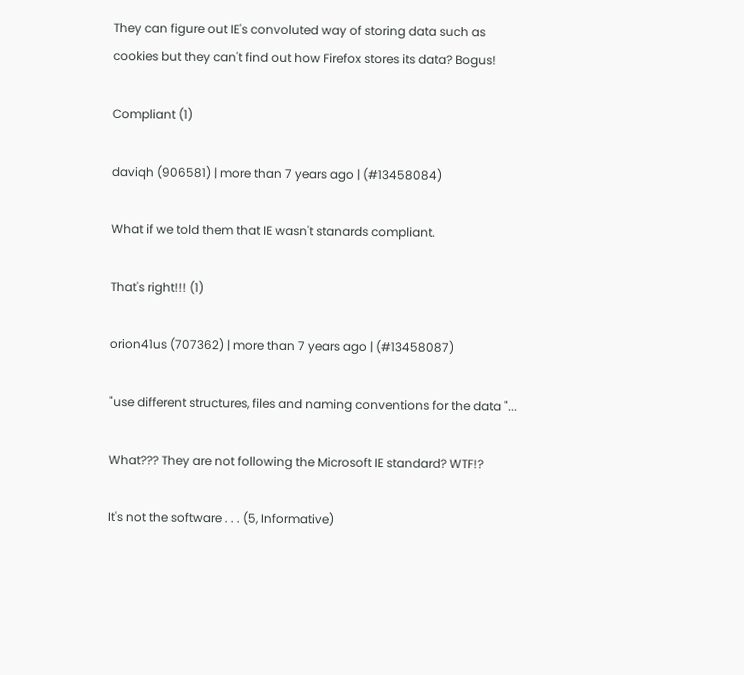They can figure out IE's convoluted way of storing data such as cookies but they can't find out how Firefox stores its data? Bogus!

Compliant (1)

daviqh (906581) | more than 7 years ago | (#13458084)

What if we told them that IE wasn't stanards compliant.

That's right!!! (1)

orion41us (707362) | more than 7 years ago | (#13458087)

"use different structures, files and naming conventions for the data "...

What??? They are not following the Microsoft IE standard? WTF!?

It's not the software . . . (5, Informative)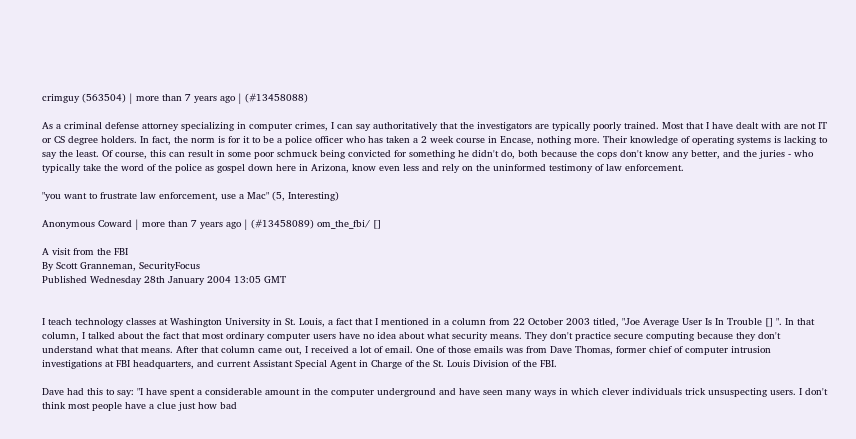crimguy (563504) | more than 7 years ago | (#13458088)

As a criminal defense attorney specializing in computer crimes, I can say authoritatively that the investigators are typically poorly trained. Most that I have dealt with are not IT or CS degree holders. In fact, the norm is for it to be a police officer who has taken a 2 week course in Encase, nothing more. Their knowledge of operating systems is lacking to say the least. Of course, this can result in some poor schmuck being convicted for something he didn't do, both because the cops don't know any better, and the juries - who typically take the word of the police as gospel down here in Arizona, know even less and rely on the uninformed testimony of law enforcement.

"you want to frustrate law enforcement, use a Mac" (5, Interesting)

Anonymous Coward | more than 7 years ago | (#13458089) om_the_fbi/ []

A visit from the FBI
By Scott Granneman, SecurityFocus
Published Wednesday 28th January 2004 13:05 GMT


I teach technology classes at Washington University in St. Louis, a fact that I mentioned in a column from 22 October 2003 titled, "Joe Average User Is In Trouble [] ". In that column, I talked about the fact that most ordinary computer users have no idea about what security means. They don't practice secure computing because they don't understand what that means. After that column came out, I received a lot of email. One of those emails was from Dave Thomas, former chief of computer intrusion investigations at FBI headquarters, and current Assistant Special Agent in Charge of the St. Louis Division of the FBI.

Dave had this to say: "I have spent a considerable amount in the computer underground and have seen many ways in which clever individuals trick unsuspecting users. I don't think most people have a clue just how bad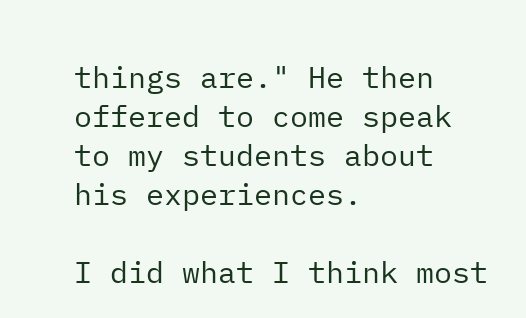things are." He then offered to come speak to my students about his experiences.

I did what I think most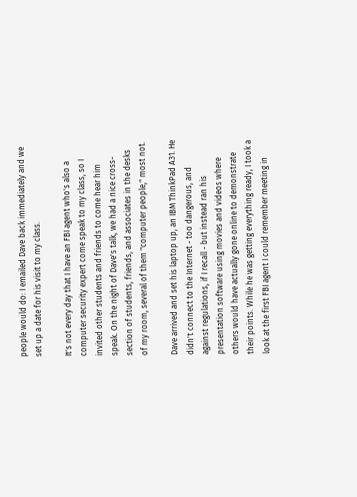people would do: I emailed Dave back immediately and we set up a date for his visit to my class.

It's not every day that I have an FBI agent who's also a computer security expert come speak to my class, so I invited other students and friends to come hear him speak. On the night of Dave's talk, we had a nice cross-section of students, friends, and associates in the desks of my room, several of them "computer people," most not.

Dave arrived and set his laptop up, an IBM ThinkPad A31. He didn't connect to the Internet - too dangerous, and against regulations, if I recall - but instead ran his presentation software using movies and videos where others would have actually gone online to demonstrate their points. While he was getting everything ready, I took a look at the first FBI agent I could remember meeting in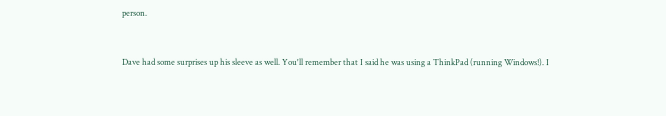person.


Dave had some surprises up his sleeve as well. You'll remember that I said he was using a ThinkPad (running Windows!). I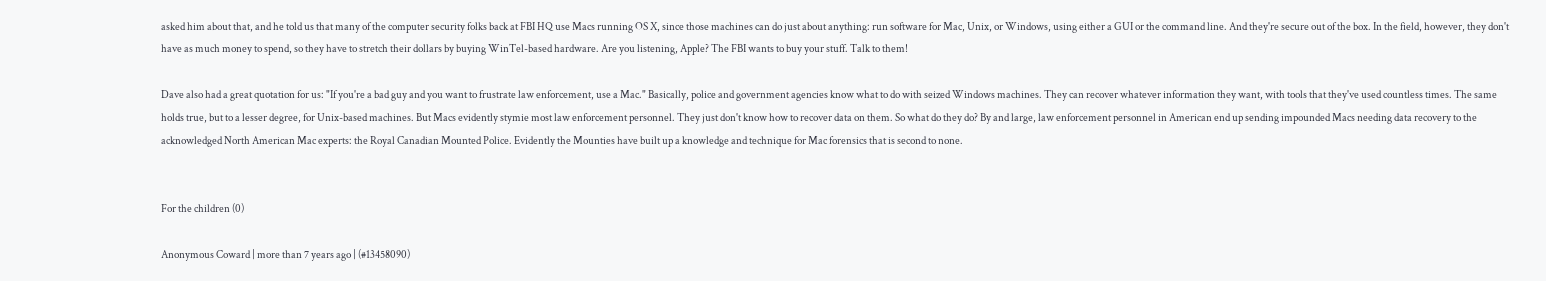asked him about that, and he told us that many of the computer security folks back at FBI HQ use Macs running OS X, since those machines can do just about anything: run software for Mac, Unix, or Windows, using either a GUI or the command line. And they're secure out of the box. In the field, however, they don't have as much money to spend, so they have to stretch their dollars by buying WinTel-based hardware. Are you listening, Apple? The FBI wants to buy your stuff. Talk to them!

Dave also had a great quotation for us: "If you're a bad guy and you want to frustrate law enforcement, use a Mac." Basically, police and government agencies know what to do with seized Windows machines. They can recover whatever information they want, with tools that they've used countless times. The same holds true, but to a lesser degree, for Unix-based machines. But Macs evidently stymie most law enforcement personnel. They just don't know how to recover data on them. So what do they do? By and large, law enforcement personnel in American end up sending impounded Macs needing data recovery to the acknowledged North American Mac experts: the Royal Canadian Mounted Police. Evidently the Mounties have built up a knowledge and technique for Mac forensics that is second to none.


For the children (0)

Anonymous Coward | more than 7 years ago | (#13458090)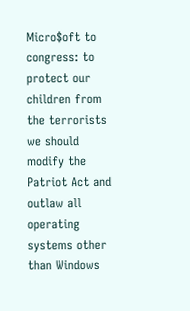Micro$oft to congress: to protect our children from the terrorists we should modify the Patriot Act and outlaw all operating systems other than Windows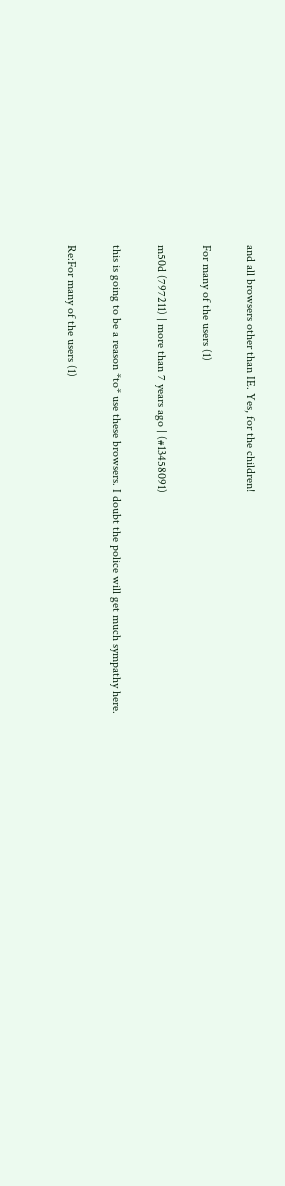and all browsers other than IE. Yes, for the children!

For many of the users (1)

m50d (797211) | more than 7 years ago | (#13458091)

this is going to be a reason *to* use these browsers. I doubt the police will get much sympathy here.

Re:For many of the users (1)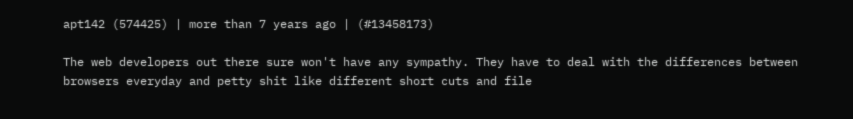apt142 (574425) | more than 7 years ago | (#13458173)

The web developers out there sure won't have any sympathy. They have to deal with the differences between browsers everyday and petty shit like different short cuts and file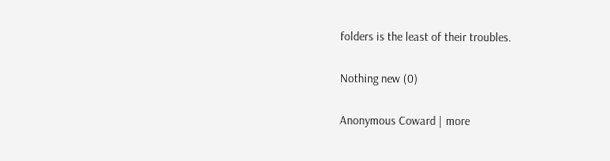folders is the least of their troubles.

Nothing new (0)

Anonymous Coward | more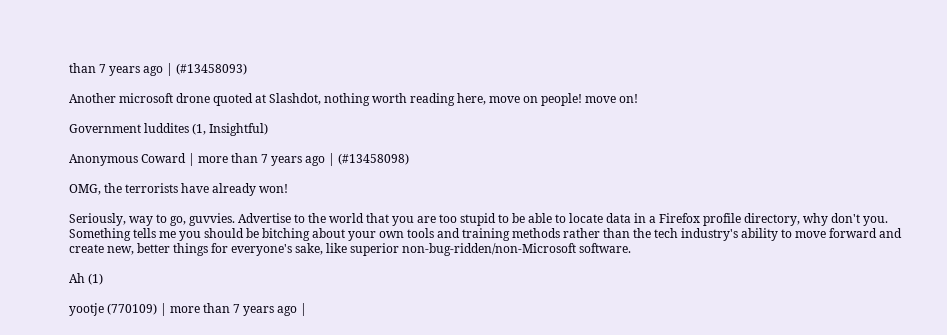than 7 years ago | (#13458093)

Another microsoft drone quoted at Slashdot, nothing worth reading here, move on people! move on!

Government luddites (1, Insightful)

Anonymous Coward | more than 7 years ago | (#13458098)

OMG, the terrorists have already won!

Seriously, way to go, guvvies. Advertise to the world that you are too stupid to be able to locate data in a Firefox profile directory, why don't you. Something tells me you should be bitching about your own tools and training methods rather than the tech industry's ability to move forward and create new, better things for everyone's sake, like superior non-bug-ridden/non-Microsoft software.

Ah (1)

yootje (770109) | more than 7 years ago |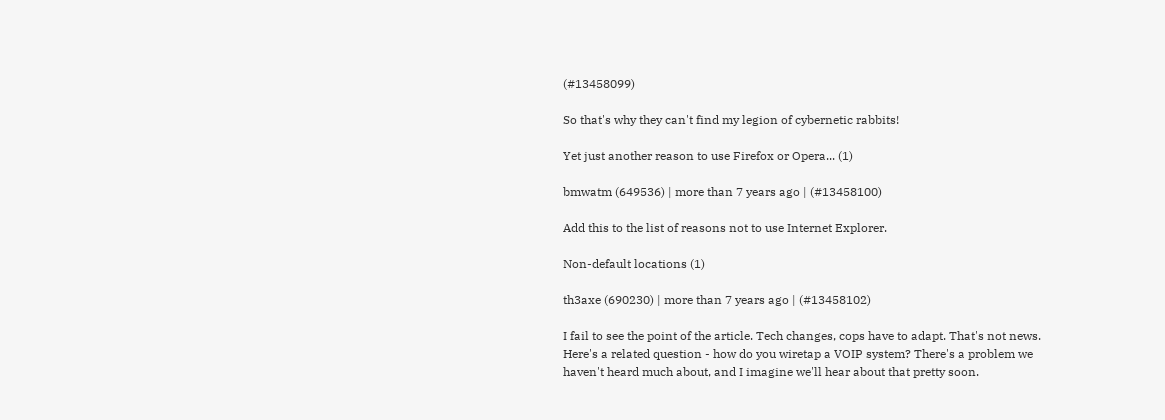(#13458099)

So that's why they can't find my legion of cybernetic rabbits!

Yet just another reason to use Firefox or Opera... (1)

bmwatm (649536) | more than 7 years ago | (#13458100)

Add this to the list of reasons not to use Internet Explorer.

Non-default locations (1)

th3axe (690230) | more than 7 years ago | (#13458102)

I fail to see the point of the article. Tech changes, cops have to adapt. That's not news. Here's a related question - how do you wiretap a VOIP system? There's a problem we haven't heard much about, and I imagine we'll hear about that pretty soon.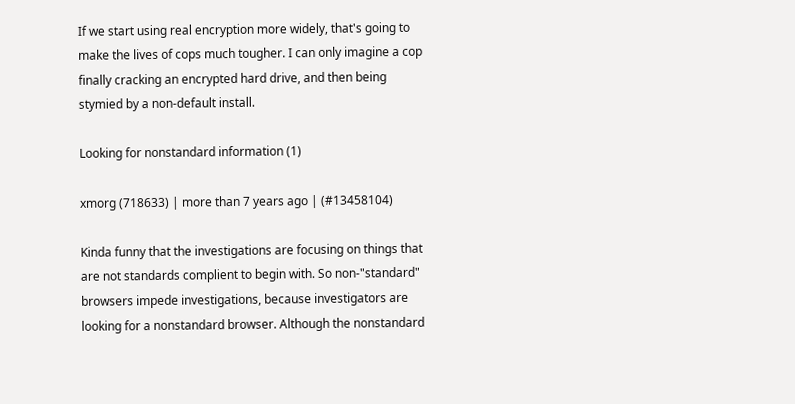If we start using real encryption more widely, that's going to make the lives of cops much tougher. I can only imagine a cop finally cracking an encrypted hard drive, and then being stymied by a non-default install.

Looking for nonstandard information (1)

xmorg (718633) | more than 7 years ago | (#13458104)

Kinda funny that the investigations are focusing on things that are not standards complient to begin with. So non-"standard" browsers impede investigations, because investigators are looking for a nonstandard browser. Although the nonstandard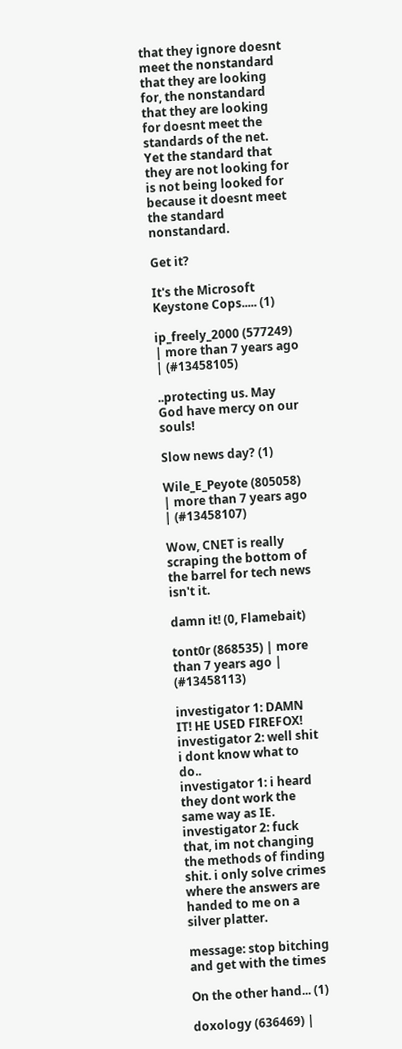that they ignore doesnt meet the nonstandard that they are looking for, the nonstandard that they are looking for doesnt meet the standards of the net. Yet the standard that they are not looking for is not being looked for because it doesnt meet the standard nonstandard.

Get it?

It's the Microsoft Keystone Cops..... (1)

ip_freely_2000 (577249) | more than 7 years ago | (#13458105)

..protecting us. May God have mercy on our souls!

Slow news day? (1)

Wile_E_Peyote (805058) | more than 7 years ago | (#13458107)

Wow, CNET is really scraping the bottom of the barrel for tech news isn't it.

damn it! (0, Flamebait)

tont0r (868535) | more than 7 years ago | (#13458113)

investigator 1: DAMN IT! HE USED FIREFOX!
investigator 2: well shit i dont know what to do..
investigator 1: i heard they dont work the same way as IE.
investigator 2: fuck that, im not changing the methods of finding shit. i only solve crimes where the answers are handed to me on a silver platter.

message: stop bitching and get with the times

On the other hand... (1)

doxology (636469) |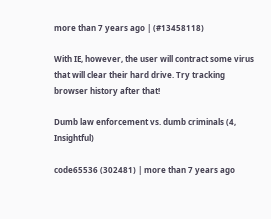more than 7 years ago | (#13458118)

With IE, however, the user will contract some virus that will clear their hard drive. Try tracking browser history after that!

Dumb law enforcement vs. dumb criminals (4, Insightful)

code65536 (302481) | more than 7 years ago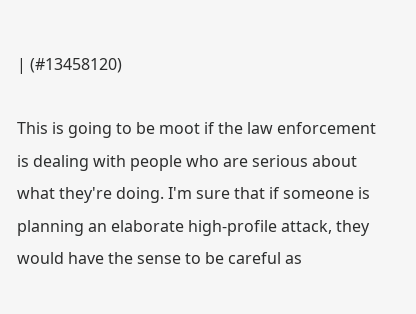| (#13458120)

This is going to be moot if the law enforcement is dealing with people who are serious about what they're doing. I'm sure that if someone is planning an elaborate high-profile attack, they would have the sense to be careful as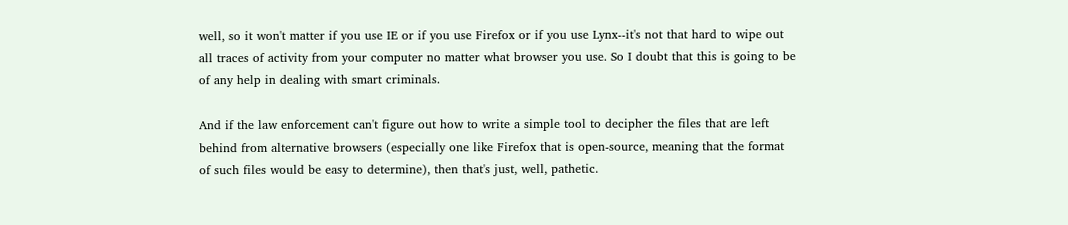well, so it won't matter if you use IE or if you use Firefox or if you use Lynx--it's not that hard to wipe out all traces of activity from your computer no matter what browser you use. So I doubt that this is going to be of any help in dealing with smart criminals.

And if the law enforcement can't figure out how to write a simple tool to decipher the files that are left behind from alternative browsers (especially one like Firefox that is open-source, meaning that the format of such files would be easy to determine), then that's just, well, pathetic.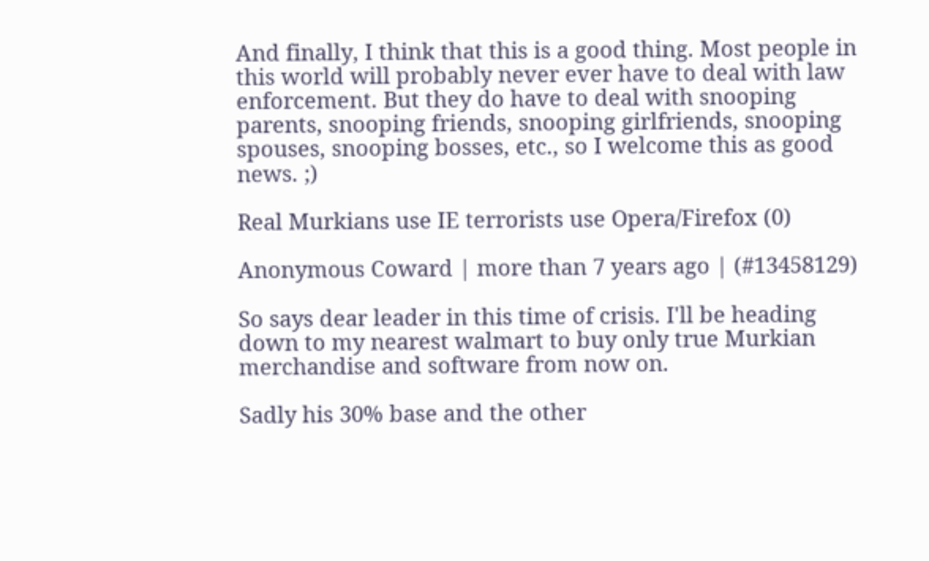And finally, I think that this is a good thing. Most people in this world will probably never ever have to deal with law enforcement. But they do have to deal with snooping parents, snooping friends, snooping girlfriends, snooping spouses, snooping bosses, etc., so I welcome this as good news. ;)

Real Murkians use IE terrorists use Opera/Firefox (0)

Anonymous Coward | more than 7 years ago | (#13458129)

So says dear leader in this time of crisis. I'll be heading down to my nearest walmart to buy only true Murkian merchandise and software from now on.

Sadly his 30% base and the other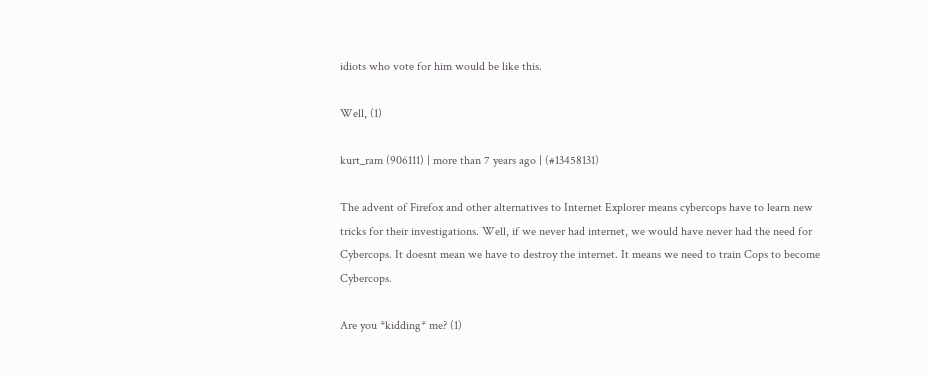idiots who vote for him would be like this.

Well, (1)

kurt_ram (906111) | more than 7 years ago | (#13458131)

The advent of Firefox and other alternatives to Internet Explorer means cybercops have to learn new tricks for their investigations. Well, if we never had internet, we would have never had the need for Cybercops. It doesnt mean we have to destroy the internet. It means we need to train Cops to become Cybercops.

Are you *kidding* me? (1)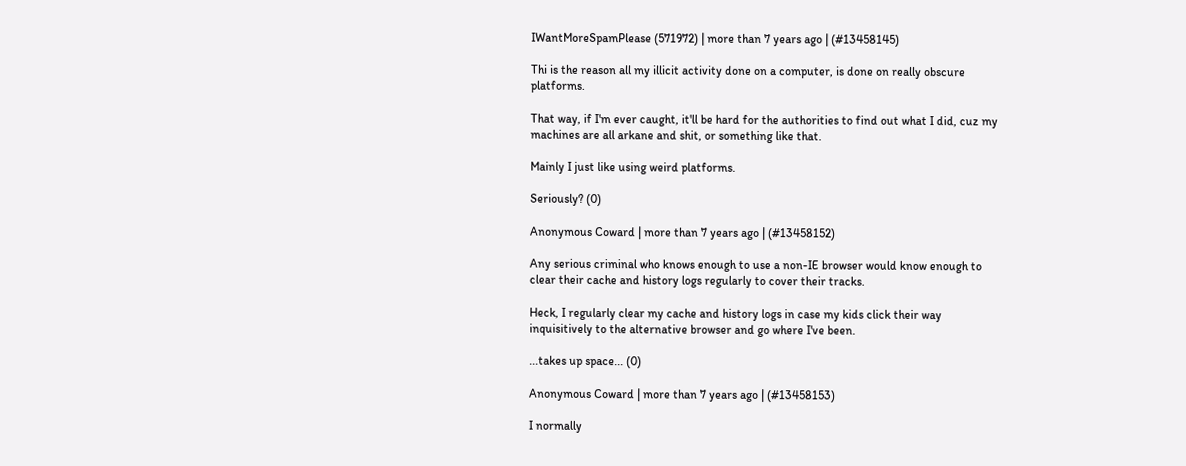IWantMoreSpamPlease (571972) | more than 7 years ago | (#13458145)

Thi is the reason all my illicit activity done on a computer, is done on really obscure platforms.

That way, if I'm ever caught, it'll be hard for the authorities to find out what I did, cuz my machines are all arkane and shit, or something like that.

Mainly I just like using weird platforms.

Seriously? (0)

Anonymous Coward | more than 7 years ago | (#13458152)

Any serious criminal who knows enough to use a non-IE browser would know enough to clear their cache and history logs regularly to cover their tracks.

Heck, I regularly clear my cache and history logs in case my kids click their way inquisitively to the alternative browser and go where I've been.

...takes up space... (0)

Anonymous Coward | more than 7 years ago | (#13458153)

I normally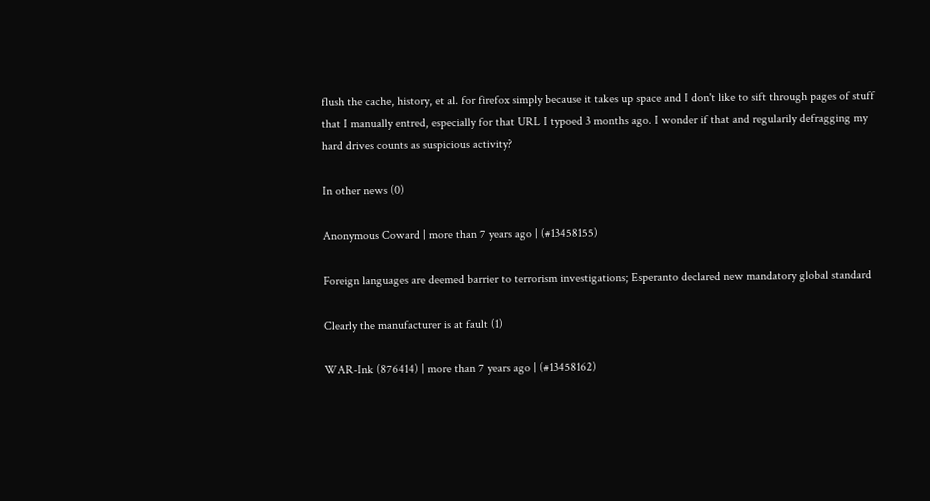flush the cache, history, et al. for firefox simply because it takes up space and I don't like to sift through pages of stuff that I manually entred, especially for that URL I typoed 3 months ago. I wonder if that and regularily defragging my hard drives counts as suspicious activity?

In other news (0)

Anonymous Coward | more than 7 years ago | (#13458155)

Foreign languages are deemed barrier to terrorism investigations; Esperanto declared new mandatory global standard

Clearly the manufacturer is at fault (1)

WAR-Ink (876414) | more than 7 years ago | (#13458162)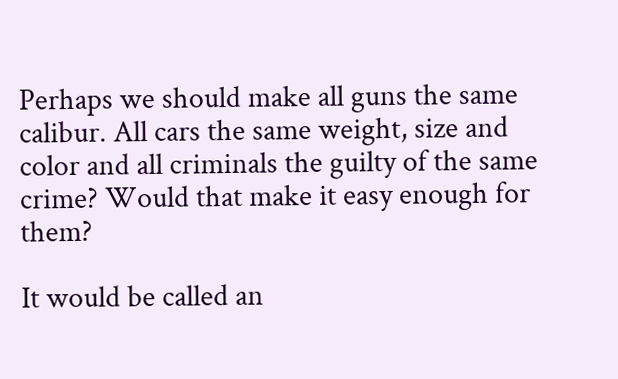Perhaps we should make all guns the same calibur. All cars the same weight, size and color and all criminals the guilty of the same crime? Would that make it easy enough for them?

It would be called an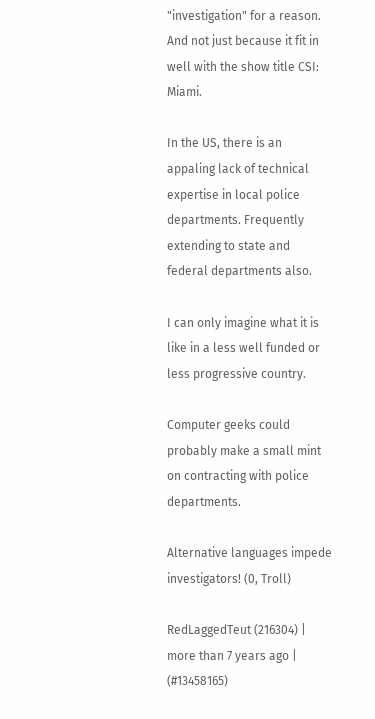"investigation" for a reason. And not just because it fit in well with the show title CSI: Miami.

In the US, there is an appaling lack of technical expertise in local police departments. Frequently extending to state and federal departments also.

I can only imagine what it is like in a less well funded or less progressive country.

Computer geeks could probably make a small mint on contracting with police departments.

Alternative languages impede investigators! (0, Troll)

RedLaggedTeut (216304) | more than 7 years ago | (#13458165)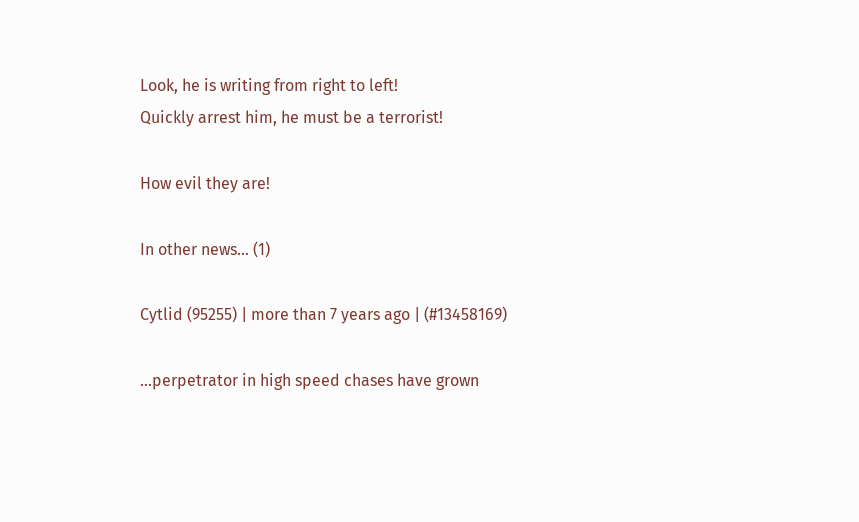Look, he is writing from right to left!
Quickly arrest him, he must be a terrorist!

How evil they are!

In other news... (1)

Cytlid (95255) | more than 7 years ago | (#13458169)

...perpetrator in high speed chases have grown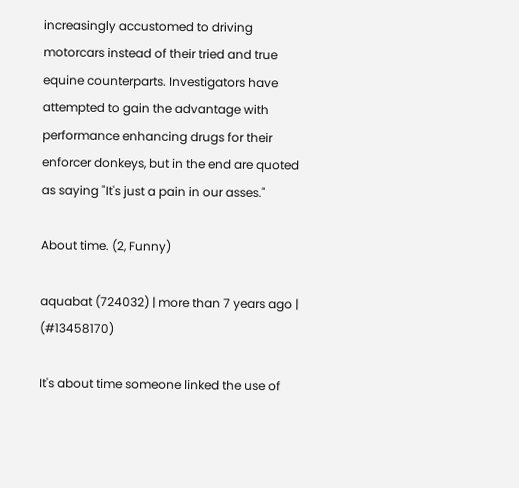increasingly accustomed to driving motorcars instead of their tried and true equine counterparts. Investigators have attempted to gain the advantage with performance enhancing drugs for their enforcer donkeys, but in the end are quoted as saying "It's just a pain in our asses."

About time. (2, Funny)

aquabat (724032) | more than 7 years ago | (#13458170)

It's about time someone linked the use of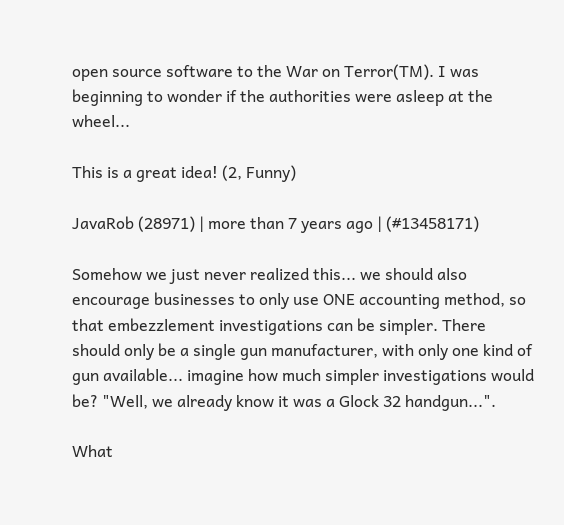open source software to the War on Terror(TM). I was beginning to wonder if the authorities were asleep at the wheel...

This is a great idea! (2, Funny)

JavaRob (28971) | more than 7 years ago | (#13458171)

Somehow we just never realized this... we should also encourage businesses to only use ONE accounting method, so that embezzlement investigations can be simpler. There should only be a single gun manufacturer, with only one kind of gun available... imagine how much simpler investigations would be? "Well, we already know it was a Glock 32 handgun...".

What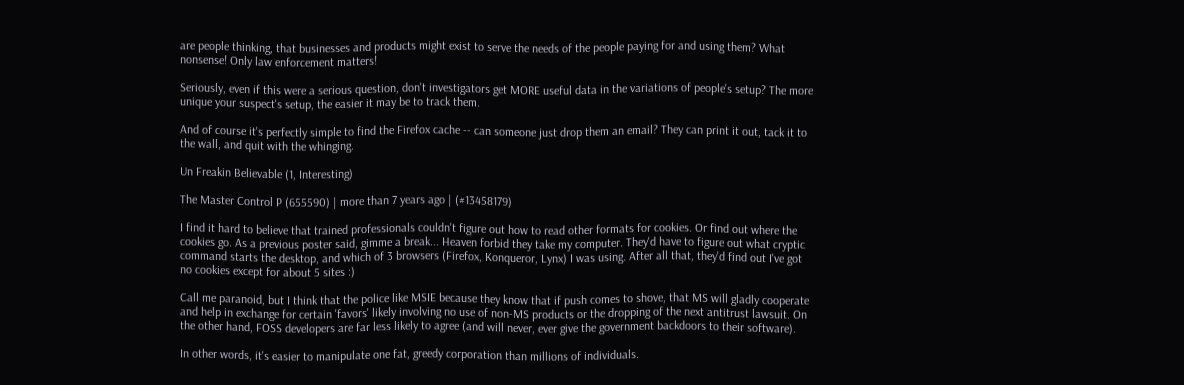are people thinking, that businesses and products might exist to serve the needs of the people paying for and using them? What nonsense! Only law enforcement matters!

Seriously, even if this were a serious question, don't investigators get MORE useful data in the variations of people's setup? The more unique your suspect's setup, the easier it may be to track them.

And of course it's perfectly simple to find the Firefox cache -- can someone just drop them an email? They can print it out, tack it to the wall, and quit with the whinging.

Un Freakin Believable (1, Interesting)

The Master Control P (655590) | more than 7 years ago | (#13458179)

I find it hard to believe that trained professionals couldn't figure out how to read other formats for cookies. Or find out where the cookies go. As a previous poster said, gimme a break... Heaven forbid they take my computer. They'd have to figure out what cryptic command starts the desktop, and which of 3 browsers (Firefox, Konqueror, Lynx) I was using. After all that, they'd find out I've got no cookies except for about 5 sites :)

Call me paranoid, but I think that the police like MSIE because they know that if push comes to shove, that MS will gladly cooperate and help in exchange for certain 'favors' likely involving no use of non-MS products or the dropping of the next antitrust lawsuit. On the other hand, FOSS developers are far less likely to agree (and will never, ever give the government backdoors to their software).

In other words, it's easier to manipulate one fat, greedy corporation than millions of individuals.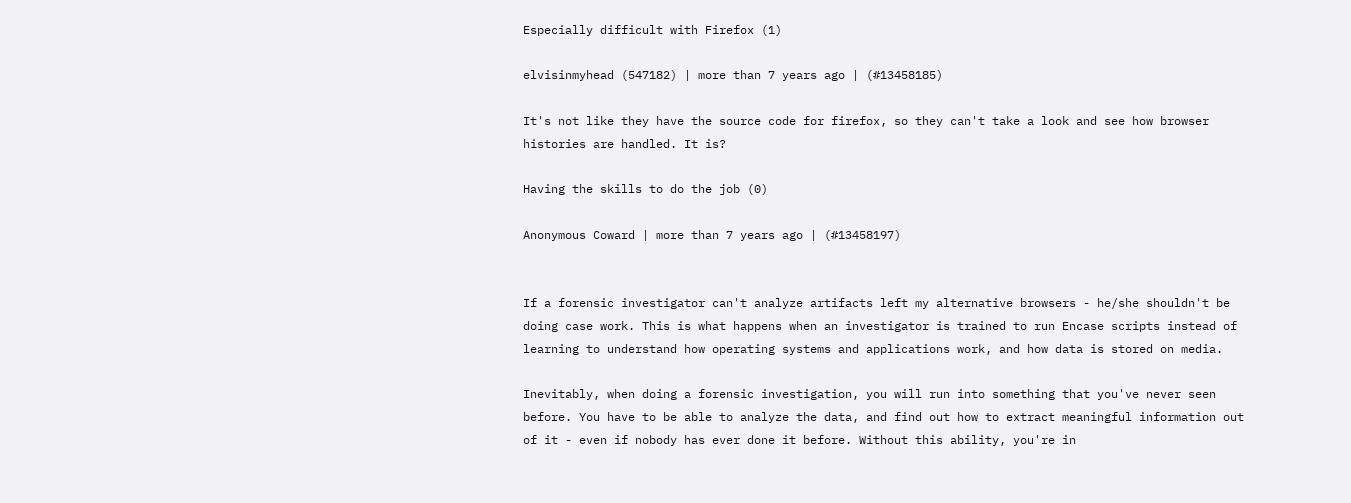Especially difficult with Firefox (1)

elvisinmyhead (547182) | more than 7 years ago | (#13458185)

It's not like they have the source code for firefox, so they can't take a look and see how browser histories are handled. It is?

Having the skills to do the job (0)

Anonymous Coward | more than 7 years ago | (#13458197)


If a forensic investigator can't analyze artifacts left my alternative browsers - he/she shouldn't be doing case work. This is what happens when an investigator is trained to run Encase scripts instead of learning to understand how operating systems and applications work, and how data is stored on media.

Inevitably, when doing a forensic investigation, you will run into something that you've never seen before. You have to be able to analyze the data, and find out how to extract meaningful information out of it - even if nobody has ever done it before. Without this ability, you're in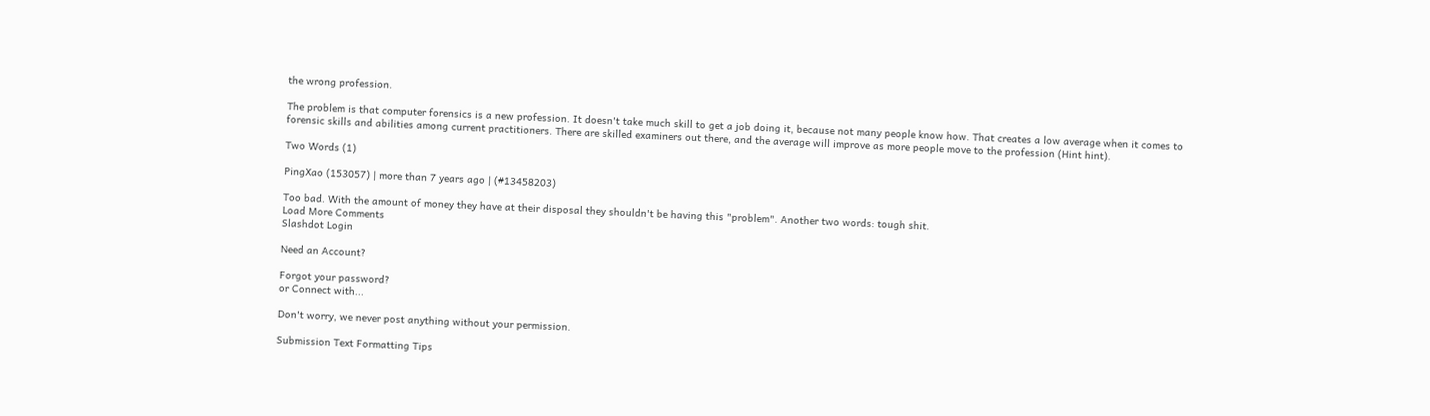the wrong profession.

The problem is that computer forensics is a new profession. It doesn't take much skill to get a job doing it, because not many people know how. That creates a low average when it comes to forensic skills and abilities among current practitioners. There are skilled examiners out there, and the average will improve as more people move to the profession (Hint hint).

Two Words (1)

PingXao (153057) | more than 7 years ago | (#13458203)

Too bad. With the amount of money they have at their disposal they shouldn't be having this "problem". Another two words: tough shit.
Load More Comments
Slashdot Login

Need an Account?

Forgot your password?
or Connect with...

Don't worry, we never post anything without your permission.

Submission Text Formatting Tips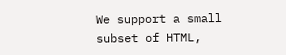We support a small subset of HTML,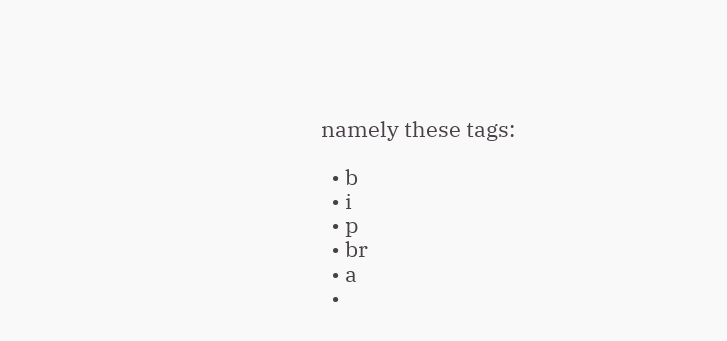namely these tags:

  • b
  • i
  • p
  • br
  • a
  •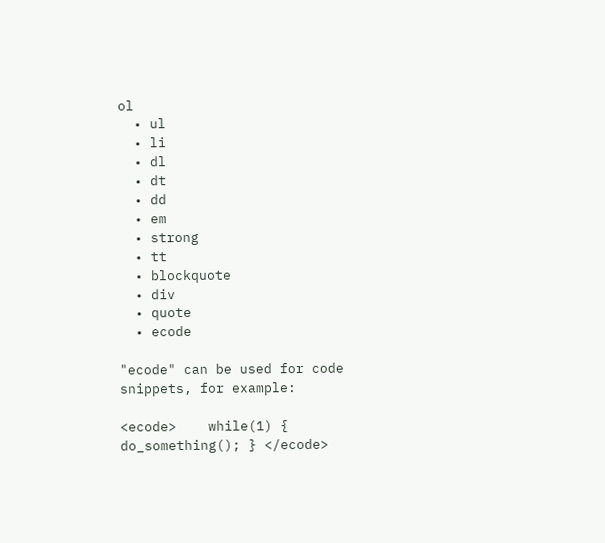ol
  • ul
  • li
  • dl
  • dt
  • dd
  • em
  • strong
  • tt
  • blockquote
  • div
  • quote
  • ecode

"ecode" can be used for code snippets, for example:

<ecode>    while(1) { do_something(); } </ecode>